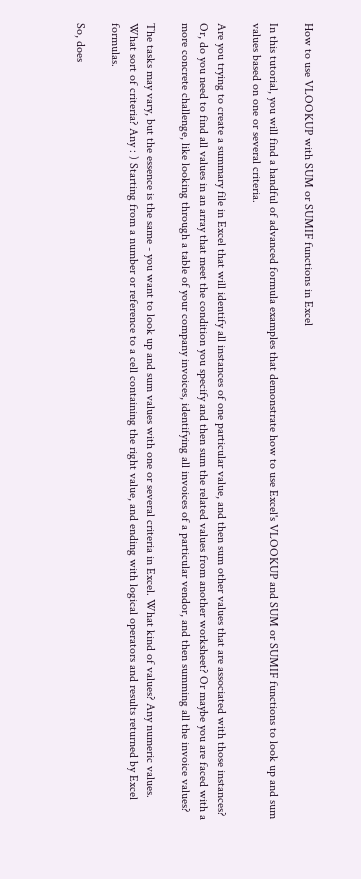How to use VLOOKUP with SUM or SUMIF functions in Excel

In this tutorial, you will find a handful of advanced formula examples that demonstrate how to use Excel's VLOOKUP and SUM or SUMIF functions to look up and sum values based on one or several criteria.

Are you trying to create a summary file in Excel that will identify all instances of one particular value, and then sum other values that are associated with those instances? Or, do you need to find all values in an array that meet the condition you specify and then sum the related values from another worksheet? Or maybe you are faced with a more concrete challenge, like looking through a table of your company invoices, identifying all invoices of a particular vendor, and then summing all the invoice values?

The tasks may vary, but the essence is the same - you want to look up and sum values with one or several criteria in Excel. What kind of values? Any numeric values. What sort of criteria? Any : ) Starting from a number or reference to a cell containing the right value, and ending with logical operators and results returned by Excel formulas.

So, does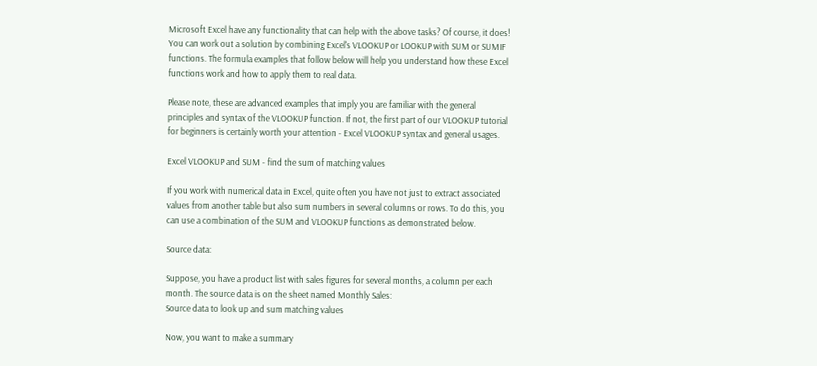Microsoft Excel have any functionality that can help with the above tasks? Of course, it does! You can work out a solution by combining Excel's VLOOKUP or LOOKUP with SUM or SUMIF functions. The formula examples that follow below will help you understand how these Excel functions work and how to apply them to real data.

Please note, these are advanced examples that imply you are familiar with the general principles and syntax of the VLOOKUP function. If not, the first part of our VLOOKUP tutorial for beginners is certainly worth your attention - Excel VLOOKUP syntax and general usages.

Excel VLOOKUP and SUM - find the sum of matching values

If you work with numerical data in Excel, quite often you have not just to extract associated values from another table but also sum numbers in several columns or rows. To do this, you can use a combination of the SUM and VLOOKUP functions as demonstrated below.

Source data:

Suppose, you have a product list with sales figures for several months, a column per each month. The source data is on the sheet named Monthly Sales:
Source data to look up and sum matching values

Now, you want to make a summary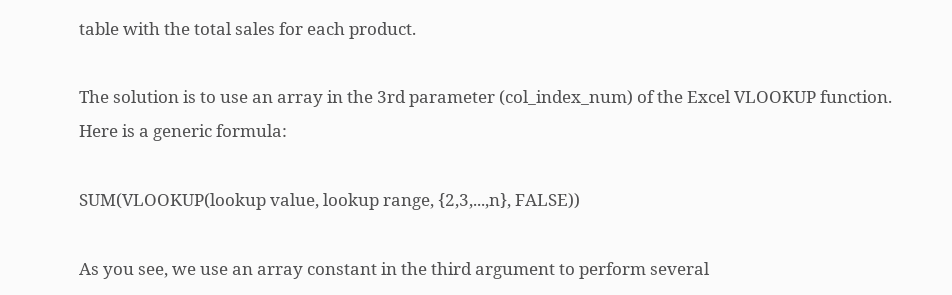table with the total sales for each product.

The solution is to use an array in the 3rd parameter (col_index_num) of the Excel VLOOKUP function. Here is a generic formula:

SUM(VLOOKUP(lookup value, lookup range, {2,3,...,n}, FALSE))

As you see, we use an array constant in the third argument to perform several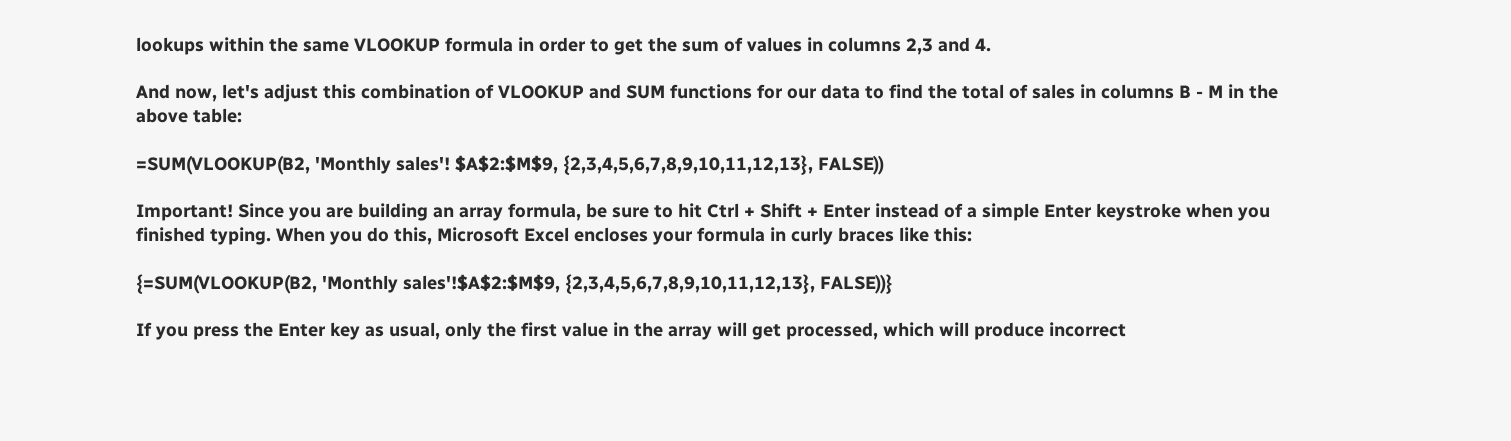lookups within the same VLOOKUP formula in order to get the sum of values in columns 2,3 and 4.

And now, let's adjust this combination of VLOOKUP and SUM functions for our data to find the total of sales in columns B - M in the above table:

=SUM(VLOOKUP(B2, 'Monthly sales'! $A$2:$M$9, {2,3,4,5,6,7,8,9,10,11,12,13}, FALSE))

Important! Since you are building an array formula, be sure to hit Ctrl + Shift + Enter instead of a simple Enter keystroke when you finished typing. When you do this, Microsoft Excel encloses your formula in curly braces like this:

{=SUM(VLOOKUP(B2, 'Monthly sales'!$A$2:$M$9, {2,3,4,5,6,7,8,9,10,11,12,13}, FALSE))}

If you press the Enter key as usual, only the first value in the array will get processed, which will produce incorrect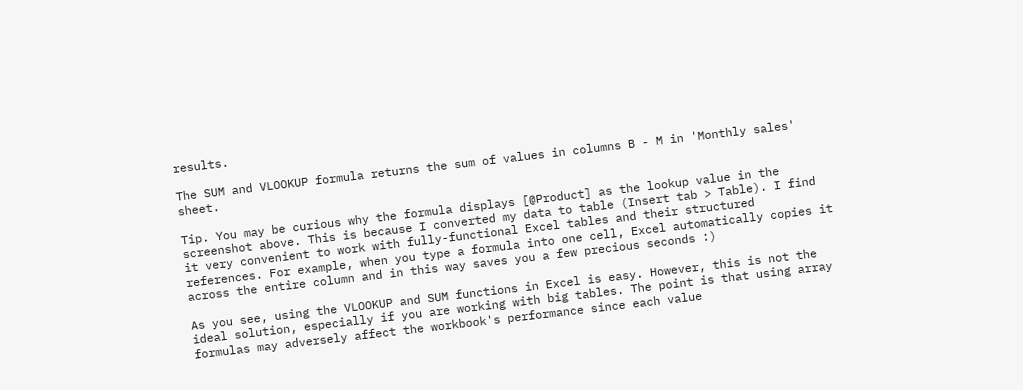results.

The SUM and VLOOKUP formula returns the sum of values in columns B - M in 'Monthly sales' sheet.

Tip. You may be curious why the formula displays [@Product] as the lookup value in the screenshot above. This is because I converted my data to table (Insert tab > Table). I find it very convenient to work with fully-functional Excel tables and their structured references. For example, when you type a formula into one cell, Excel automatically copies it across the entire column and in this way saves you a few precious seconds :)

As you see, using the VLOOKUP and SUM functions in Excel is easy. However, this is not the ideal solution, especially if you are working with big tables. The point is that using array formulas may adversely affect the workbook's performance since each value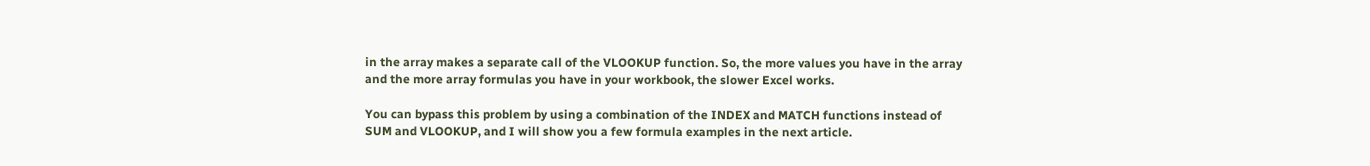in the array makes a separate call of the VLOOKUP function. So, the more values you have in the array and the more array formulas you have in your workbook, the slower Excel works.

You can bypass this problem by using a combination of the INDEX and MATCH functions instead of SUM and VLOOKUP, and I will show you a few formula examples in the next article.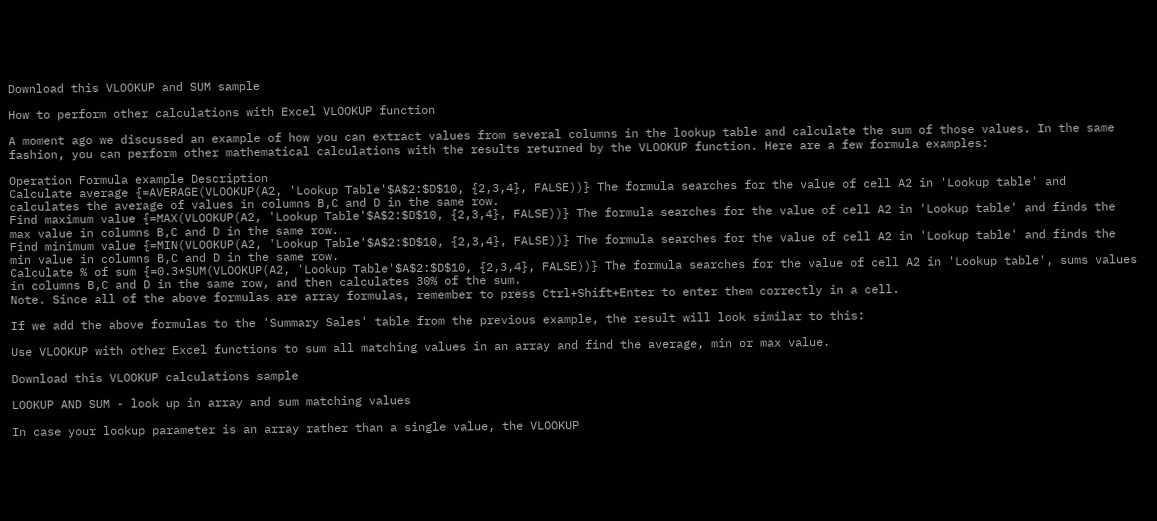Download this VLOOKUP and SUM sample

How to perform other calculations with Excel VLOOKUP function

A moment ago we discussed an example of how you can extract values from several columns in the lookup table and calculate the sum of those values. In the same fashion, you can perform other mathematical calculations with the results returned by the VLOOKUP function. Here are a few formula examples:

Operation Formula example Description
Calculate average {=AVERAGE(VLOOKUP(A2, 'Lookup Table'$A$2:$D$10, {2,3,4}, FALSE))} The formula searches for the value of cell A2 in 'Lookup table' and calculates the average of values in columns B,C and D in the same row.
Find maximum value {=MAX(VLOOKUP(A2, 'Lookup Table'$A$2:$D$10, {2,3,4}, FALSE))} The formula searches for the value of cell A2 in 'Lookup table' and finds the max value in columns B,C and D in the same row.
Find minimum value {=MIN(VLOOKUP(A2, 'Lookup Table'$A$2:$D$10, {2,3,4}, FALSE))} The formula searches for the value of cell A2 in 'Lookup table' and finds the min value in columns B,C and D in the same row.
Calculate % of sum {=0.3*SUM(VLOOKUP(A2, 'Lookup Table'$A$2:$D$10, {2,3,4}, FALSE))} The formula searches for the value of cell A2 in 'Lookup table', sums values in columns B,C and D in the same row, and then calculates 30% of the sum.
Note. Since all of the above formulas are array formulas, remember to press Ctrl+Shift+Enter to enter them correctly in a cell.

If we add the above formulas to the 'Summary Sales' table from the previous example, the result will look similar to this:

Use VLOOKUP with other Excel functions to sum all matching values in an array and find the average, min or max value.

Download this VLOOKUP calculations sample

LOOKUP AND SUM - look up in array and sum matching values

In case your lookup parameter is an array rather than a single value, the VLOOKUP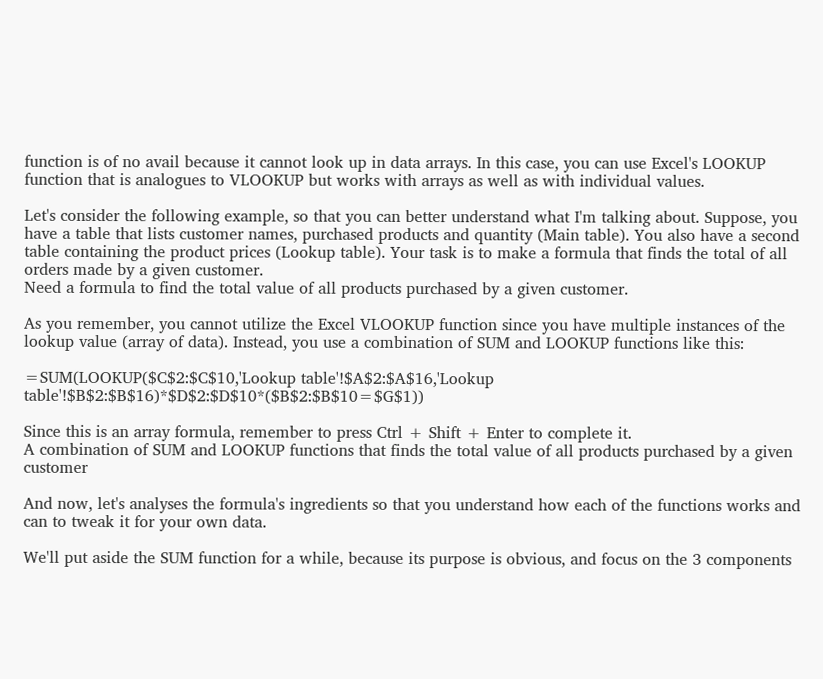function is of no avail because it cannot look up in data arrays. In this case, you can use Excel's LOOKUP function that is analogues to VLOOKUP but works with arrays as well as with individual values.

Let's consider the following example, so that you can better understand what I'm talking about. Suppose, you have a table that lists customer names, purchased products and quantity (Main table). You also have a second table containing the product prices (Lookup table). Your task is to make a formula that finds the total of all orders made by a given customer.
Need a formula to find the total value of all products purchased by a given customer.

As you remember, you cannot utilize the Excel VLOOKUP function since you have multiple instances of the lookup value (array of data). Instead, you use a combination of SUM and LOOKUP functions like this:

=SUM(LOOKUP($C$2:$C$10,'Lookup table'!$A$2:$A$16,'Lookup table'!$B$2:$B$16)*$D$2:$D$10*($B$2:$B$10=$G$1))

Since this is an array formula, remember to press Ctrl + Shift + Enter to complete it.
A combination of SUM and LOOKUP functions that finds the total value of all products purchased by a given customer

And now, let's analyses the formula's ingredients so that you understand how each of the functions works and can to tweak it for your own data.

We'll put aside the SUM function for a while, because its purpose is obvious, and focus on the 3 components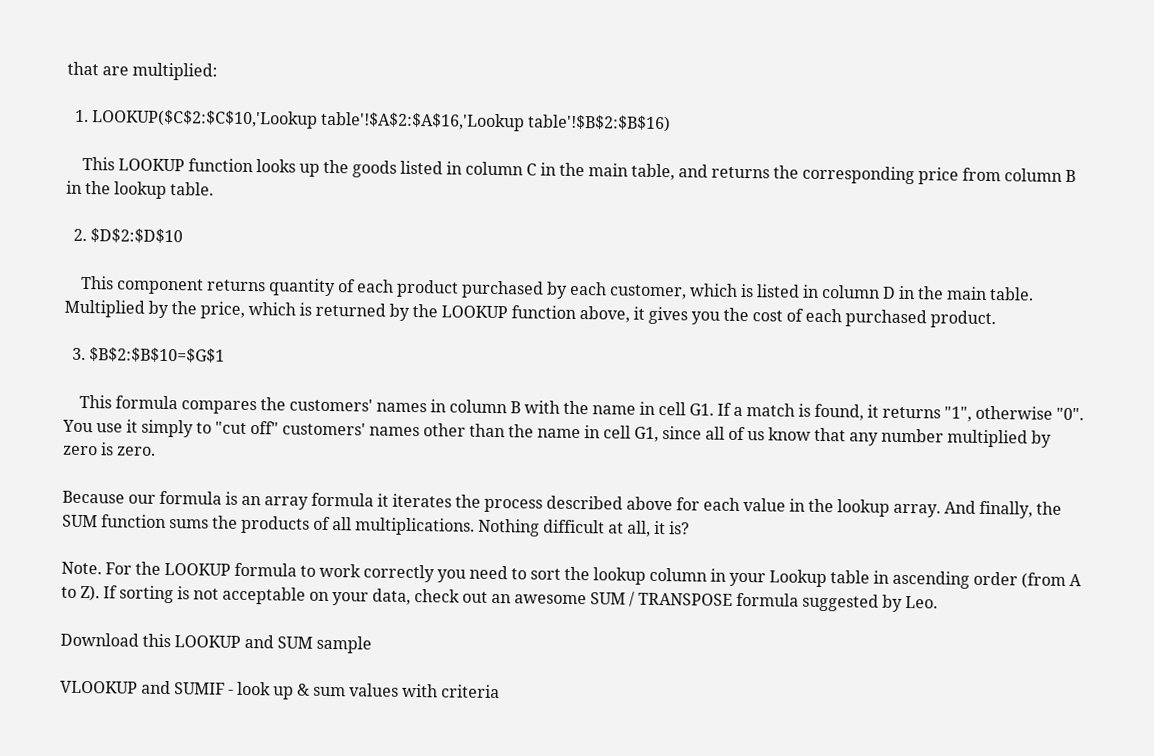that are multiplied:

  1. LOOKUP($C$2:$C$10,'Lookup table'!$A$2:$A$16,'Lookup table'!$B$2:$B$16)

    This LOOKUP function looks up the goods listed in column C in the main table, and returns the corresponding price from column B in the lookup table.

  2. $D$2:$D$10

    This component returns quantity of each product purchased by each customer, which is listed in column D in the main table. Multiplied by the price, which is returned by the LOOKUP function above, it gives you the cost of each purchased product.

  3. $B$2:$B$10=$G$1

    This formula compares the customers' names in column B with the name in cell G1. If a match is found, it returns "1", otherwise "0". You use it simply to "cut off" customers' names other than the name in cell G1, since all of us know that any number multiplied by zero is zero.

Because our formula is an array formula it iterates the process described above for each value in the lookup array. And finally, the SUM function sums the products of all multiplications. Nothing difficult at all, it is?

Note. For the LOOKUP formula to work correctly you need to sort the lookup column in your Lookup table in ascending order (from A to Z). If sorting is not acceptable on your data, check out an awesome SUM / TRANSPOSE formula suggested by Leo.

Download this LOOKUP and SUM sample

VLOOKUP and SUMIF - look up & sum values with criteria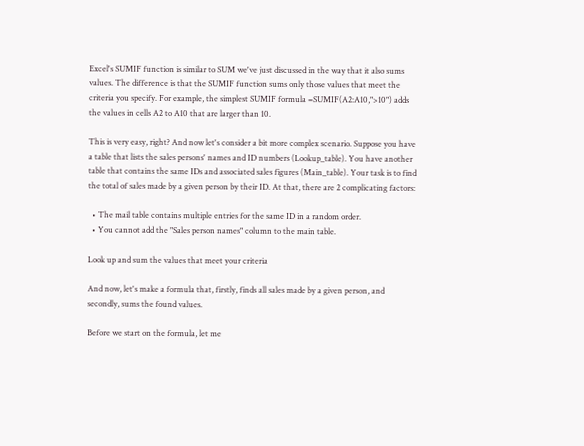Excel's SUMIF function is similar to SUM we've just discussed in the way that it also sums values. The difference is that the SUMIF function sums only those values that meet the criteria you specify. For example, the simplest SUMIF formula =SUMIF(A2:A10,">10") adds the values in cells A2 to A10 that are larger than 10.

This is very easy, right? And now let's consider a bit more complex scenario. Suppose you have a table that lists the sales persons' names and ID numbers (Lookup_table). You have another table that contains the same IDs and associated sales figures (Main_table). Your task is to find the total of sales made by a given person by their ID. At that, there are 2 complicating factors:

  • The mail table contains multiple entries for the same ID in a random order.
  • You cannot add the "Sales person names" column to the main table.

Look up and sum the values that meet your criteria

And now, let's make a formula that, firstly, finds all sales made by a given person, and secondly, sums the found values.

Before we start on the formula, let me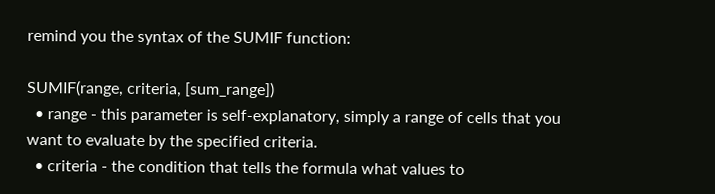remind you the syntax of the SUMIF function:

SUMIF(range, criteria, [sum_range])
  • range - this parameter is self-explanatory, simply a range of cells that you want to evaluate by the specified criteria.
  • criteria - the condition that tells the formula what values to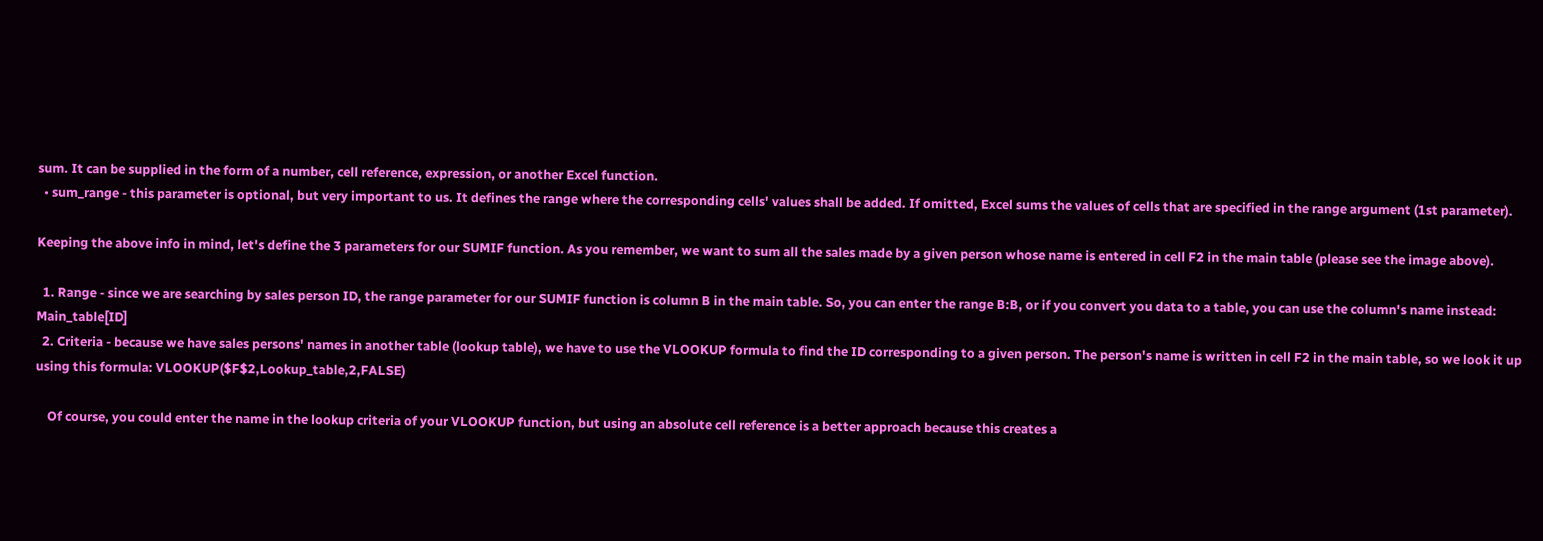sum. It can be supplied in the form of a number, cell reference, expression, or another Excel function.
  • sum_range - this parameter is optional, but very important to us. It defines the range where the corresponding cells' values shall be added. If omitted, Excel sums the values of cells that are specified in the range argument (1st parameter).

Keeping the above info in mind, let's define the 3 parameters for our SUMIF function. As you remember, we want to sum all the sales made by a given person whose name is entered in cell F2 in the main table (please see the image above).

  1. Range - since we are searching by sales person ID, the range parameter for our SUMIF function is column B in the main table. So, you can enter the range B:B, or if you convert you data to a table, you can use the column's name instead: Main_table[ID]
  2. Criteria - because we have sales persons' names in another table (lookup table), we have to use the VLOOKUP formula to find the ID corresponding to a given person. The person's name is written in cell F2 in the main table, so we look it up using this formula: VLOOKUP($F$2,Lookup_table,2,FALSE)

    Of course, you could enter the name in the lookup criteria of your VLOOKUP function, but using an absolute cell reference is a better approach because this creates a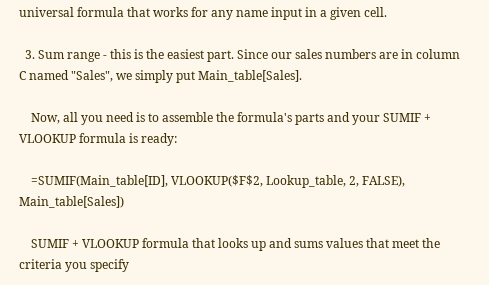universal formula that works for any name input in a given cell.

  3. Sum range - this is the easiest part. Since our sales numbers are in column C named "Sales", we simply put Main_table[Sales].

    Now, all you need is to assemble the formula's parts and your SUMIF + VLOOKUP formula is ready:

    =SUMIF(Main_table[ID], VLOOKUP($F$2, Lookup_table, 2, FALSE), Main_table[Sales])

    SUMIF + VLOOKUP formula that looks up and sums values that meet the criteria you specify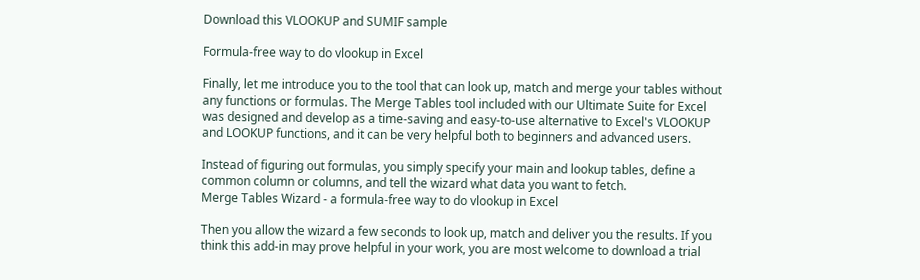Download this VLOOKUP and SUMIF sample

Formula-free way to do vlookup in Excel

Finally, let me introduce you to the tool that can look up, match and merge your tables without any functions or formulas. The Merge Tables tool included with our Ultimate Suite for Excel was designed and develop as a time-saving and easy-to-use alternative to Excel's VLOOKUP and LOOKUP functions, and it can be very helpful both to beginners and advanced users.

Instead of figuring out formulas, you simply specify your main and lookup tables, define a common column or columns, and tell the wizard what data you want to fetch.
Merge Tables Wizard - a formula-free way to do vlookup in Excel

Then you allow the wizard a few seconds to look up, match and deliver you the results. If you think this add-in may prove helpful in your work, you are most welcome to download a trial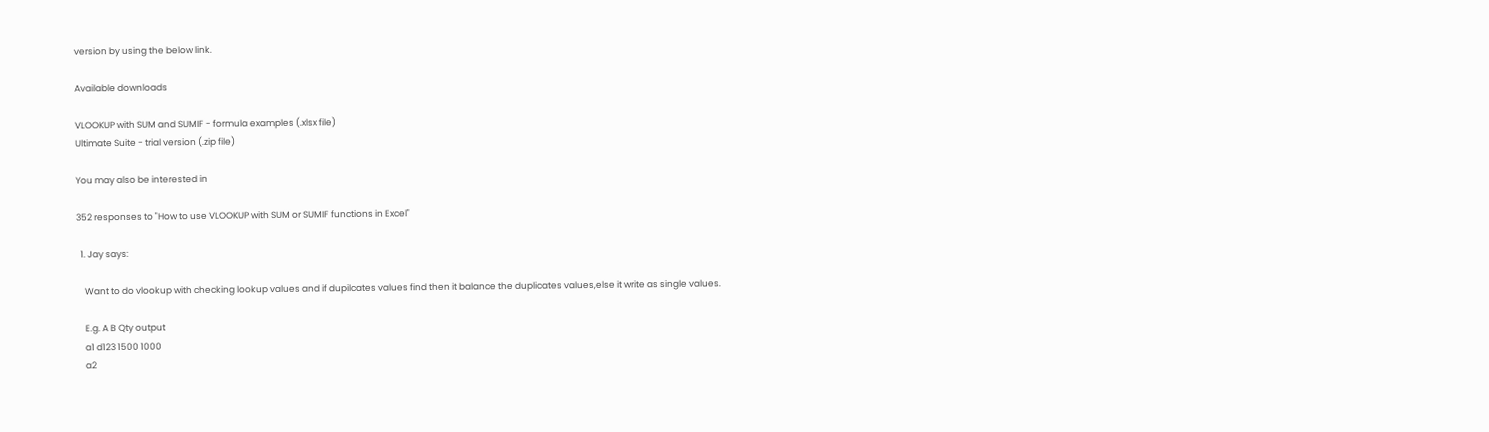version by using the below link.

Available downloads

VLOOKUP with SUM and SUMIF - formula examples (.xlsx file)
Ultimate Suite - trial version (.zip file)

You may also be interested in

352 responses to "How to use VLOOKUP with SUM or SUMIF functions in Excel"

  1. Jay says:

    Want to do vlookup with checking lookup values and if dupilcates values find then it balance the duplicates values,else it write as single values.

    E.g. A B Qty output
    a1 d123 1500 1000
    a2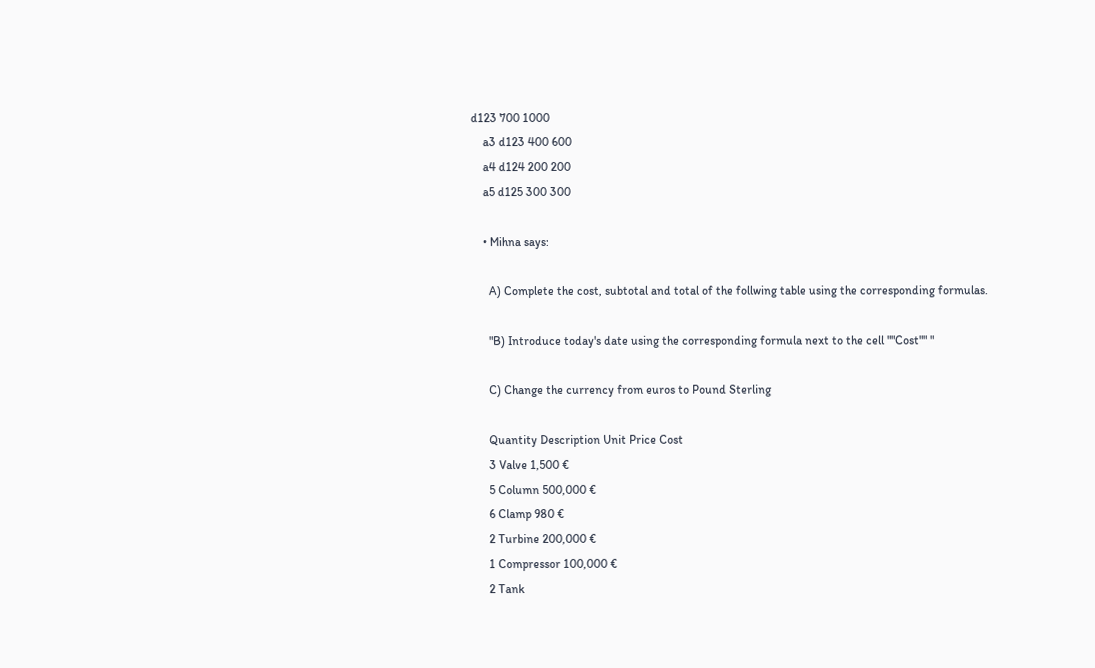d123 700 1000
    a3 d123 400 600
    a4 d124 200 200
    a5 d125 300 300

    • Mihna says:

      A) Complete the cost, subtotal and total of the follwing table using the corresponding formulas.

      "B) Introduce today's date using the corresponding formula next to the cell ""Cost"" "

      C) Change the currency from euros to Pound Sterling

      Quantity Description Unit Price Cost
      3 Valve 1,500 €
      5 Column 500,000 €
      6 Clamp 980 €
      2 Turbine 200,000 €
      1 Compressor 100,000 €
      2 Tank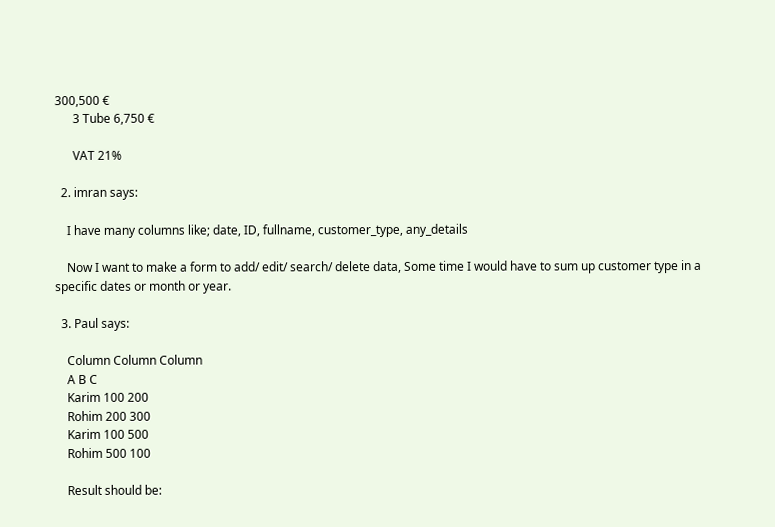300,500 €
      3 Tube 6,750 €

      VAT 21%

  2. imran says:

    I have many columns like; date, ID, fullname, customer_type, any_details

    Now I want to make a form to add/ edit/ search/ delete data, Some time I would have to sum up customer type in a specific dates or month or year.

  3. Paul says:

    Column Column Column
    A B C
    Karim 100 200
    Rohim 200 300
    Karim 100 500
    Rohim 500 100

    Result should be: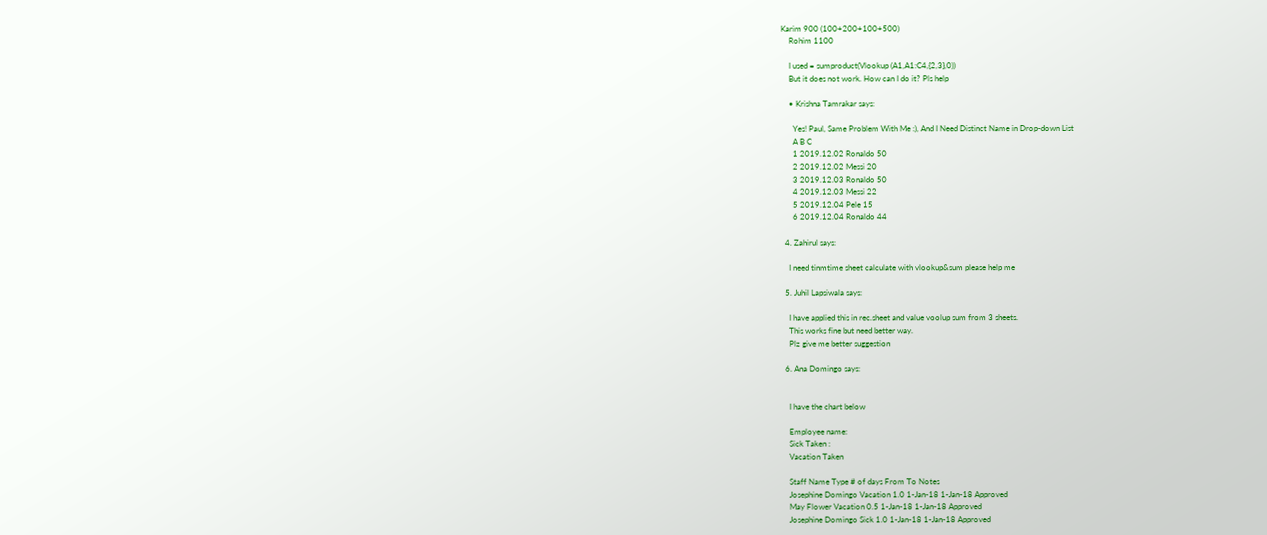Karim 900 (100+200+100+500)
    Rohim 1100

    I used = sumproduct(Vlookup (A1,A1:C4,{2,3},0))
    But it does not work. How can I do it? Pls help

    • Krishna Tamrakar says:

      Yes! Paul, Same Problem With Me :), And I Need Distinct Name in Drop-down List
      A B C
      1 2019.12.02 Ronaldo 50
      2 2019.12.02 Messi 20
      3 2019.12.03 Ronaldo 50
      4 2019.12.03 Messi 22
      5 2019.12.04 Pele 15
      6 2019.12.04 Ronaldo 44

  4. Zahirul says:

    I need tinmtime sheet calculate with vlookup&sum please help me

  5. Juhil Lapsiwala says:

    I have applied this in rec.sheet and value voolup sum from 3 sheets.
    This works fine but need better way.
    Plz give me better suggestion

  6. Ana Domingo says:


    I have the chart below

    Employee name:
    Sick Taken :
    Vacation Taken

    Staff Name Type # of days From To Notes
    Josephine Domingo Vacation 1.0 1-Jan-18 1-Jan-18 Approved
    May Flower Vacation 0.5 1-Jan-18 1-Jan-18 Approved
    Josephine Domingo Sick 1.0 1-Jan-18 1-Jan-18 Approved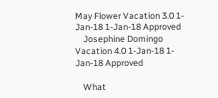May Flower Vacation 3.0 1-Jan-18 1-Jan-18 Approved
    Josephine Domingo Vacation 4.0 1-Jan-18 1-Jan-18 Approved

    What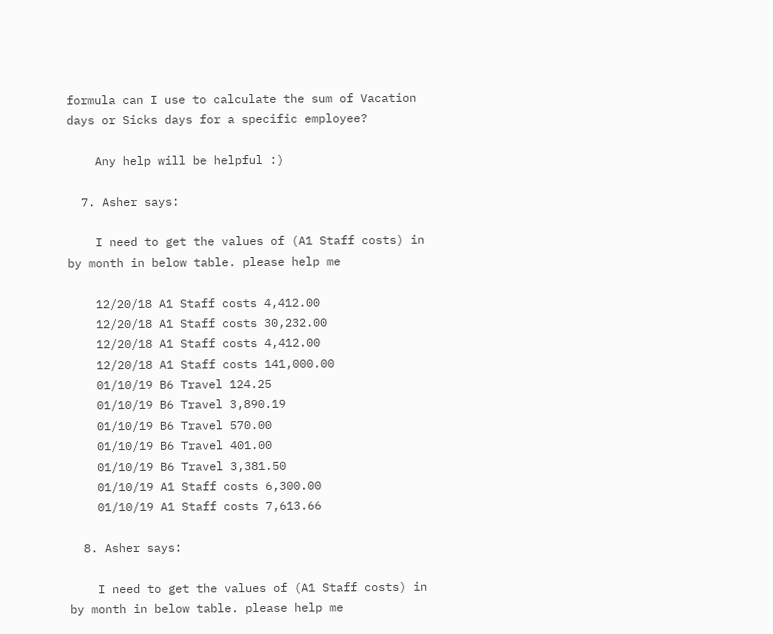formula can I use to calculate the sum of Vacation days or Sicks days for a specific employee?

    Any help will be helpful :)

  7. Asher says:

    I need to get the values of (A1 Staff costs) in by month in below table. please help me

    12/20/18 A1 Staff costs 4,412.00
    12/20/18 A1 Staff costs 30,232.00
    12/20/18 A1 Staff costs 4,412.00
    12/20/18 A1 Staff costs 141,000.00
    01/10/19 B6 Travel 124.25
    01/10/19 B6 Travel 3,890.19
    01/10/19 B6 Travel 570.00
    01/10/19 B6 Travel 401.00
    01/10/19 B6 Travel 3,381.50
    01/10/19 A1 Staff costs 6,300.00
    01/10/19 A1 Staff costs 7,613.66

  8. Asher says:

    I need to get the values of (A1 Staff costs) in by month in below table. please help me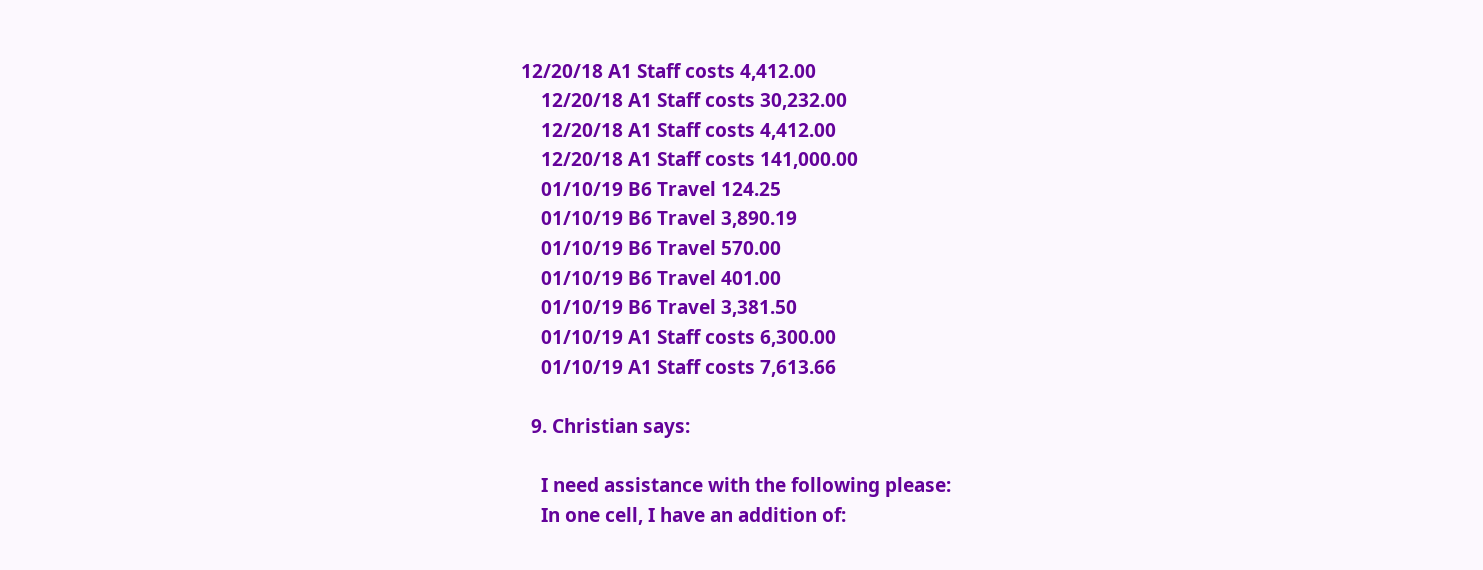12/20/18 A1 Staff costs 4,412.00
    12/20/18 A1 Staff costs 30,232.00
    12/20/18 A1 Staff costs 4,412.00
    12/20/18 A1 Staff costs 141,000.00
    01/10/19 B6 Travel 124.25
    01/10/19 B6 Travel 3,890.19
    01/10/19 B6 Travel 570.00
    01/10/19 B6 Travel 401.00
    01/10/19 B6 Travel 3,381.50
    01/10/19 A1 Staff costs 6,300.00
    01/10/19 A1 Staff costs 7,613.66

  9. Christian says:

    I need assistance with the following please:
    In one cell, I have an addition of: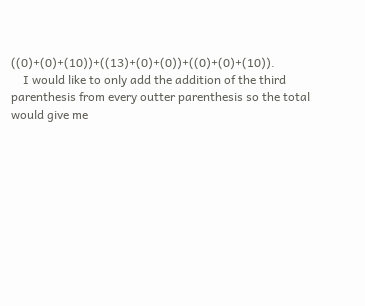((0)+(0)+(10))+((13)+(0)+(0))+((0)+(0)+(10)).
    I would like to only add the addition of the third parenthesis from every outter parenthesis so the total would give me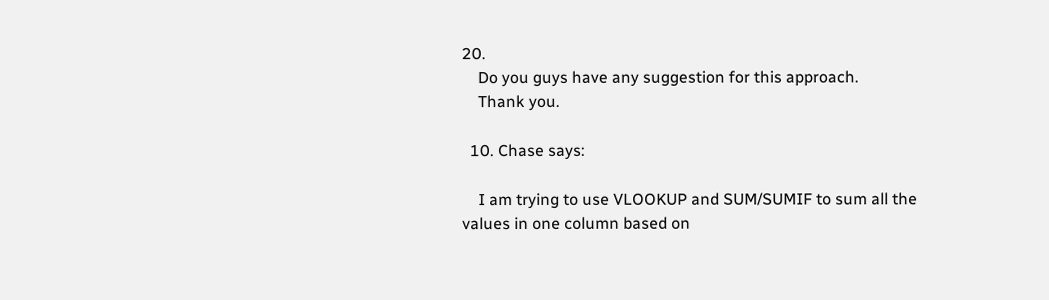20.
    Do you guys have any suggestion for this approach.
    Thank you.

  10. Chase says:

    I am trying to use VLOOKUP and SUM/SUMIF to sum all the values in one column based on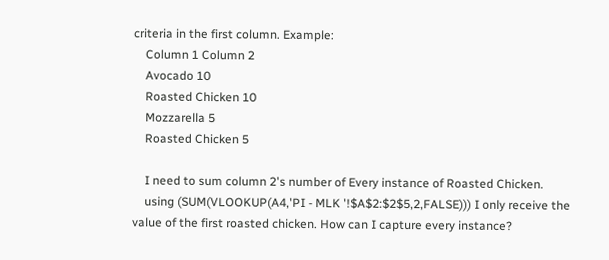criteria in the first column. Example:
    Column 1 Column 2
    Avocado 10
    Roasted Chicken 10
    Mozzarella 5
    Roasted Chicken 5

    I need to sum column 2's number of Every instance of Roasted Chicken.
    using (SUM(VLOOKUP(A4,'PI - MLK '!$A$2:$2$5,2,FALSE))) I only receive the value of the first roasted chicken. How can I capture every instance?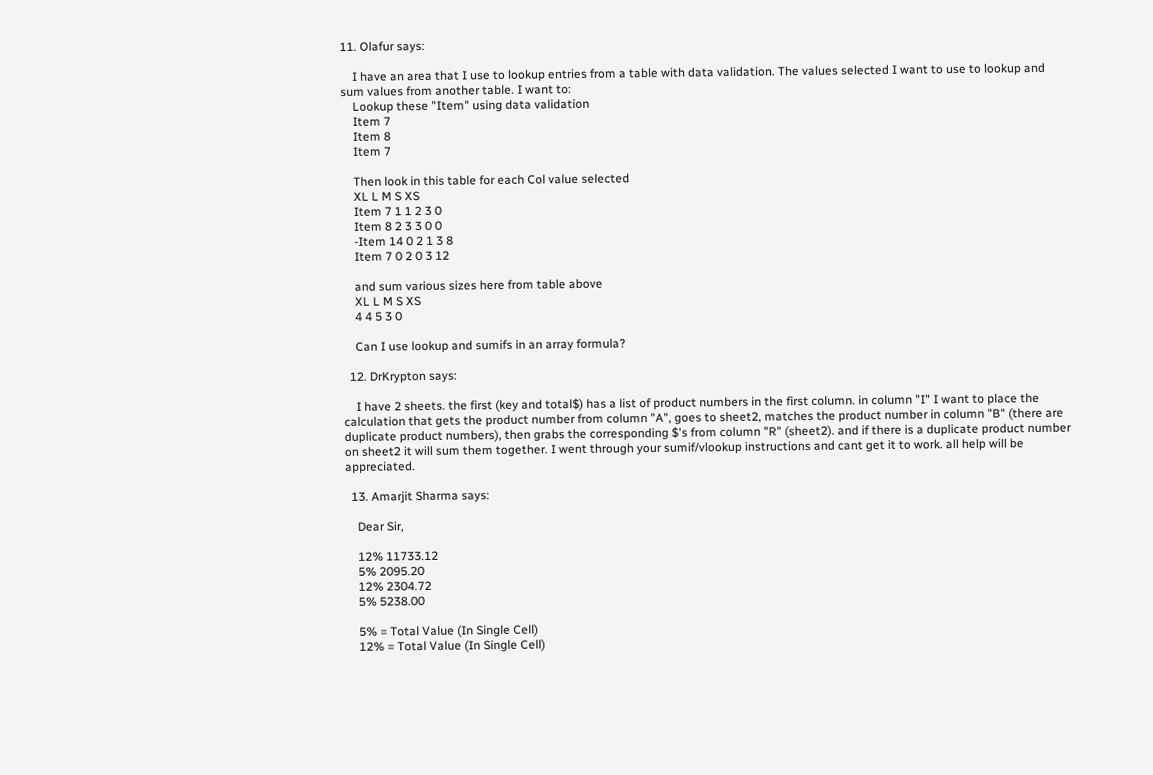11. Olafur says:

    I have an area that I use to lookup entries from a table with data validation. The values selected I want to use to lookup and sum values from another table. I want to:
    Lookup these "Item" using data validation
    Item 7
    Item 8
    Item 7

    Then look in this table for each Col value selected
    XL L M S XS
    Item 7 1 1 2 3 0
    Item 8 2 3 3 0 0
    -Item 14 0 2 1 3 8
    Item 7 0 2 0 3 12

    and sum various sizes here from table above
    XL L M S XS
    4 4 5 3 0

    Can I use lookup and sumifs in an array formula?

  12. DrKrypton says:

    I have 2 sheets. the first (key and total$) has a list of product numbers in the first column. in column "I" I want to place the calculation that gets the product number from column "A", goes to sheet2, matches the product number in column "B" (there are duplicate product numbers), then grabs the corresponding $'s from column "R" (sheet2). and if there is a duplicate product number on sheet2 it will sum them together. I went through your sumif/vlookup instructions and cant get it to work. all help will be appreciated.

  13. Amarjit Sharma says:

    Dear Sir,

    12% 11733.12
    5% 2095.20
    12% 2304.72
    5% 5238.00

    5% = Total Value (In Single Cell)
    12% = Total Value (In Single Cell)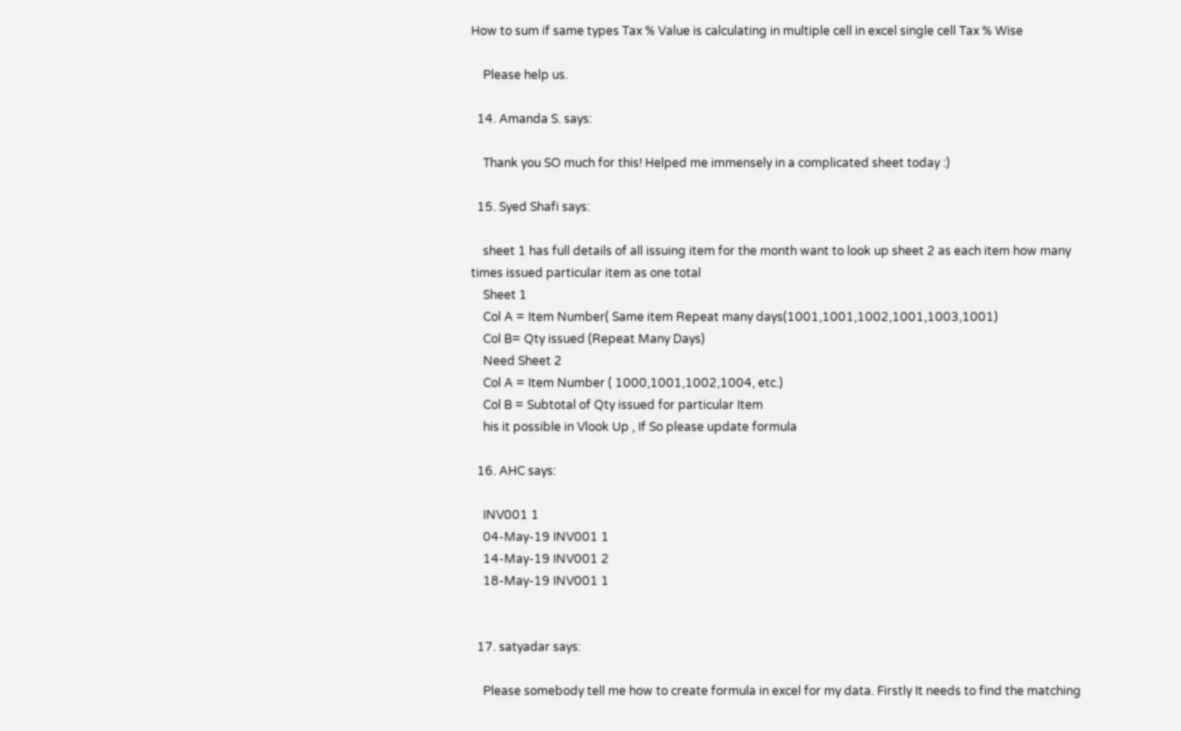How to sum if same types Tax % Value is calculating in multiple cell in excel single cell Tax % Wise

    Please help us.

  14. Amanda S. says:

    Thank you SO much for this! Helped me immensely in a complicated sheet today :)

  15. Syed Shafi says:

    sheet 1 has full details of all issuing item for the month want to look up sheet 2 as each item how many times issued particular item as one total
    Sheet 1
    Col A = Item Number( Same item Repeat many days(1001,1001,1002,1001,1003,1001)
    Col B= Qty issued (Repeat Many Days)
    Need Sheet 2
    Col A = Item Number ( 1000,1001,1002,1004, etc.)
    Col B = Subtotal of Qty issued for particular Item
    his it possible in Vlook Up , If So please update formula

  16. AHC says:

    INV001 1
    04-May-19 INV001 1
    14-May-19 INV001 2
    18-May-19 INV001 1


  17. satyadar says:

    Please somebody tell me how to create formula in excel for my data. Firstly It needs to find the matching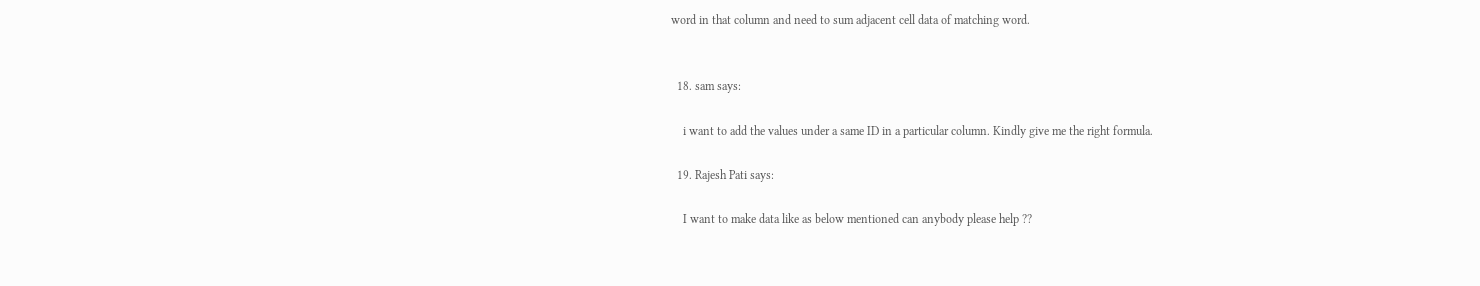word in that column and need to sum adjacent cell data of matching word.


  18. sam says:

    i want to add the values under a same ID in a particular column. Kindly give me the right formula.

  19. Rajesh Pati says:

    I want to make data like as below mentioned can anybody please help ??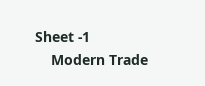Sheet -1
    Modern Trade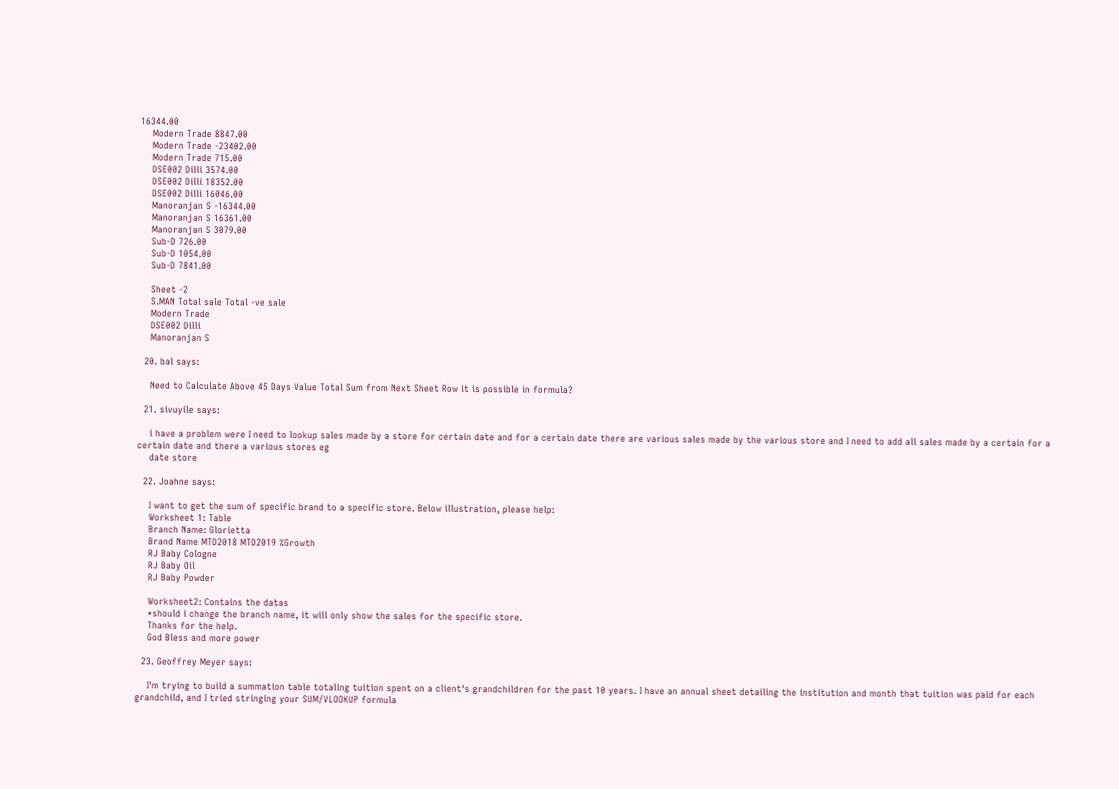16344.00
    Modern Trade 8847.00
    Modern Trade -23402.00
    Modern Trade 715.00
    DSE002 Dilli 3574.00
    DSE002 Dilli 18352.00
    DSE002 Dilli 16046.00
    Manoranjan S -16344.00
    Manoranjan S 16361.00
    Manoranjan S 3079.00
    Sub-D 726.00
    Sub-D 1054.00
    Sub-D 7841.00

    Sheet -2
    S.MAN Total sale Total -ve sale
    Modern Trade
    DSE002 Dilli
    Manoranjan S

  20. bal says:

    Need to Calculate Above 45 Days Value Total Sum from Next Sheet Row it is possible in formula?

  21. sivuyile says:

    i have a problem were I need to lookup sales made by a store for certain date and for a certain date there are various sales made by the various store and I need to add all sales made by a certain for a certain date and there a various stores eg
    date store

  22. Joahne says:

    I want to get the sum of specific brand to a specific store. Below illustration, please help:
    Worksheet 1: Table
    Branch Name: Glorietta
    Brand Name MTD2018 MTD2019 %Growth
    RJ Baby Cologne
    RJ Baby Oil
    RJ Baby Powder

    Worksheet2: Contains the datas
    *should i change the branch name, it will only show the sales for the specific store.
    Thanks for the help.
    God Bless and more power

  23. Geoffrey Meyer says:

    I'm trying to build a summation table totaling tuition spent on a client's grandchildren for the past 10 years. I have an annual sheet detailing the institution and month that tuition was paid for each grandchild, and I tried stringing your SUM/VLOOKUP formula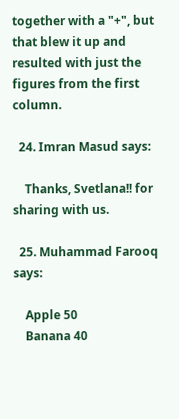together with a "+", but that blew it up and resulted with just the figures from the first column.

  24. Imran Masud says:

    Thanks, Svetlana!! for sharing with us.

  25. Muhammad Farooq says:

    Apple 50
    Banana 40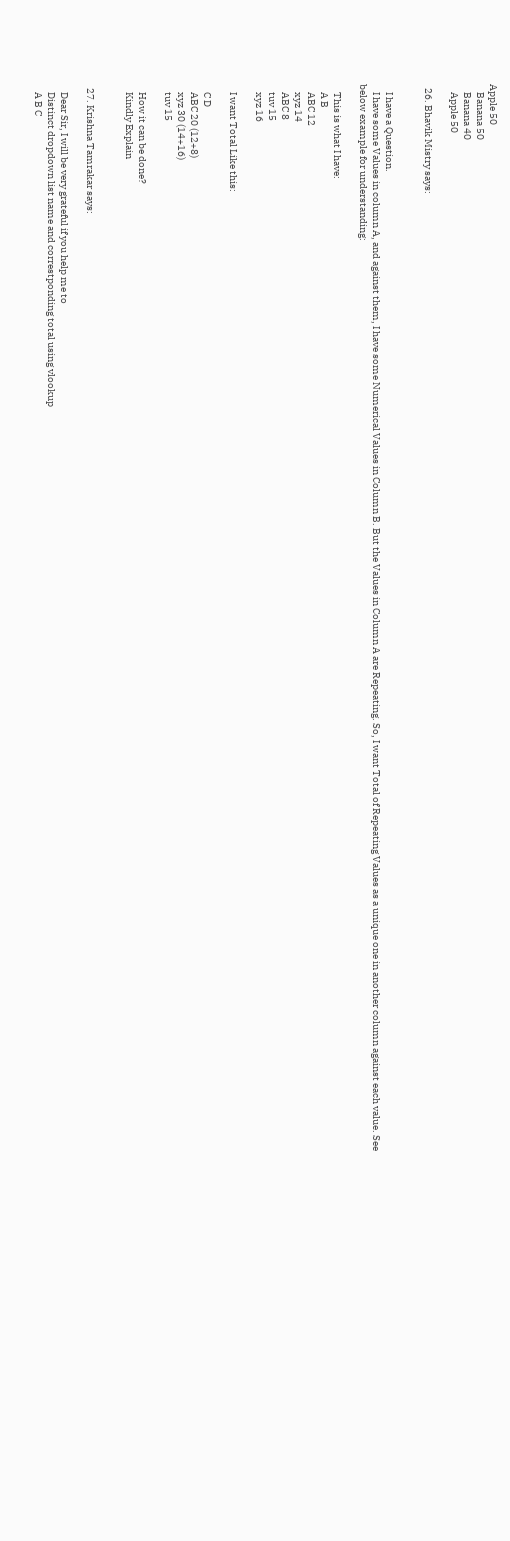Apple 50
    Banana 50
    Banana 40
    Apple 50

  26. Bhavik Mistry says:


    I have a Question.
    I have some Values in column A, and against them, I have some Numerical Values in Column B. But the Values in Column A are Repeating. So, I want Total of Repeating Values as a unique one in another column against each value. See below example for understanding:

    This is what I have:
    A B
    ABC 12
    xyz 14
    ABC 8
    tuv 15
    xyz 16

    I want Total Like this:

    C D
    ABC 20 (12+8)
    xyz 30 (14+16)
    tuv 15

    How it can be done?
    Kindly Explain


  27. Krishna Tamrakar says:

    Dear Sir, I will be very grateful if you help me to
    Distinct dropdown list name and correstponding total using vlookup
    A B C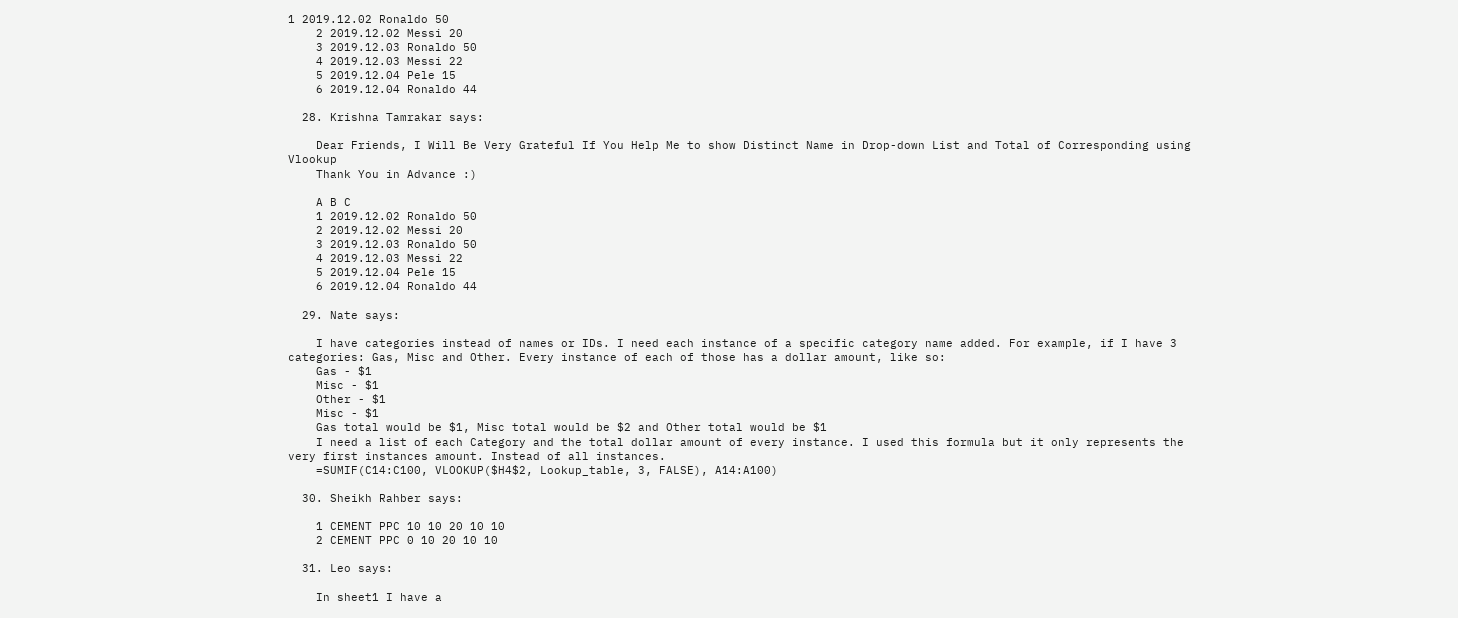1 2019.12.02 Ronaldo 50
    2 2019.12.02 Messi 20
    3 2019.12.03 Ronaldo 50
    4 2019.12.03 Messi 22
    5 2019.12.04 Pele 15
    6 2019.12.04 Ronaldo 44

  28. Krishna Tamrakar says:

    Dear Friends, I Will Be Very Grateful If You Help Me to show Distinct Name in Drop-down List and Total of Corresponding using Vlookup
    Thank You in Advance :)

    A B C
    1 2019.12.02 Ronaldo 50
    2 2019.12.02 Messi 20
    3 2019.12.03 Ronaldo 50
    4 2019.12.03 Messi 22
    5 2019.12.04 Pele 15
    6 2019.12.04 Ronaldo 44

  29. Nate says:

    I have categories instead of names or IDs. I need each instance of a specific category name added. For example, if I have 3 categories: Gas, Misc and Other. Every instance of each of those has a dollar amount, like so:
    Gas - $1
    Misc - $1
    Other - $1
    Misc - $1
    Gas total would be $1, Misc total would be $2 and Other total would be $1
    I need a list of each Category and the total dollar amount of every instance. I used this formula but it only represents the very first instances amount. Instead of all instances.
    =SUMIF(C14:C100, VLOOKUP($H4$2, Lookup_table, 3, FALSE), A14:A100)

  30. Sheikh Rahber says:

    1 CEMENT PPC 10 10 20 10 10
    2 CEMENT PPC 0 10 20 10 10

  31. Leo says:

    In sheet1 I have a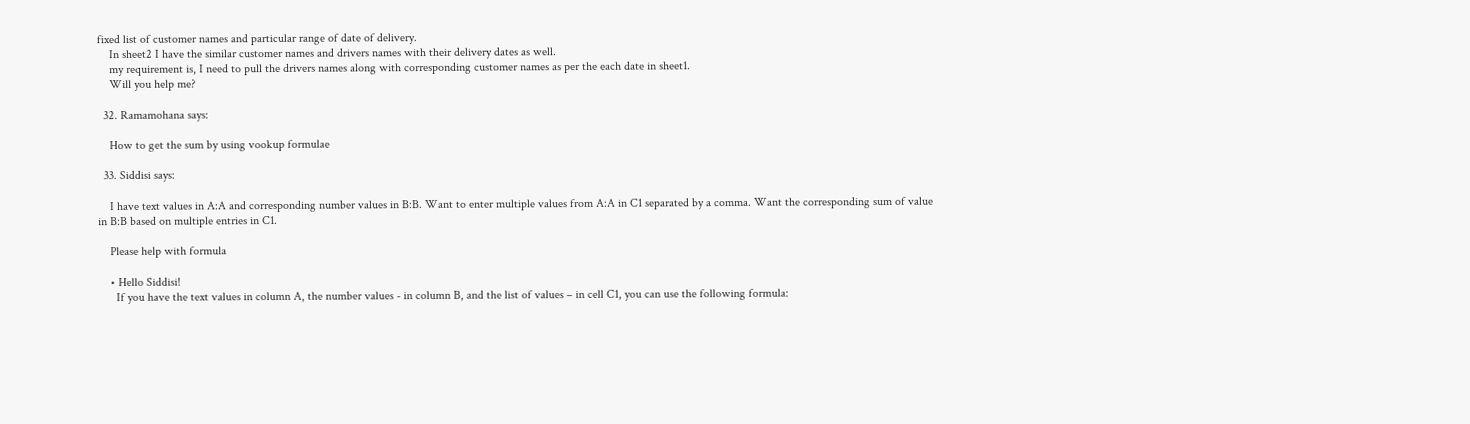fixed list of customer names and particular range of date of delivery.
    In sheet2 I have the similar customer names and drivers names with their delivery dates as well.
    my requirement is, I need to pull the drivers names along with corresponding customer names as per the each date in sheet1.
    Will you help me?

  32. Ramamohana says:

    How to get the sum by using vookup formulae

  33. Siddisi says:

    I have text values in A:A and corresponding number values in B:B. Want to enter multiple values from A:A in C1 separated by a comma. Want the corresponding sum of value in B:B based on multiple entries in C1.

    Please help with formula

    • Hello Siddisi!
      If you have the text values in column A, the number values - in column B, and the list of values – in cell C1, you can use the following formula: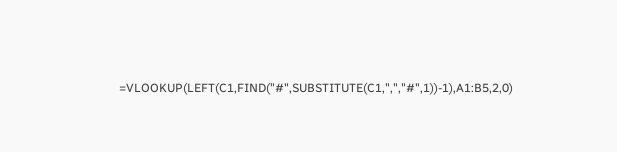=VLOOKUP(LEFT(C1,FIND("#",SUBSTITUTE(C1,",","#",1))-1),A1:B5,2,0)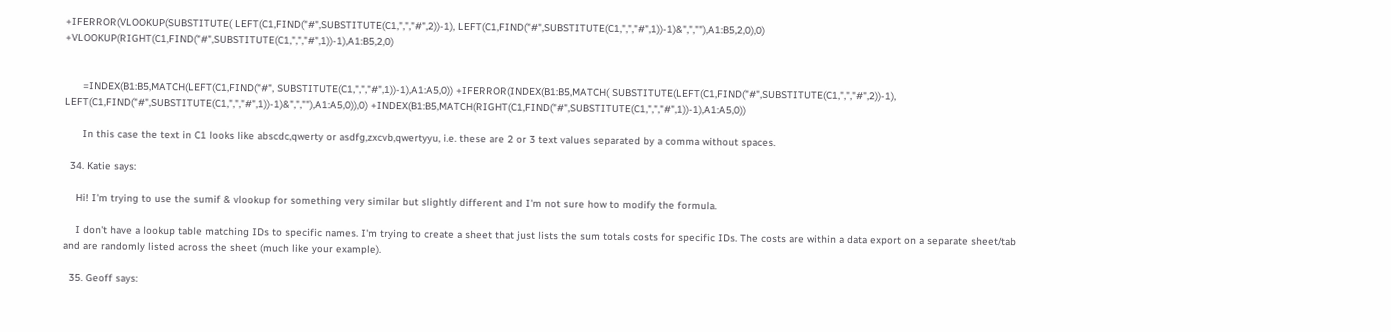+IFERROR(VLOOKUP(SUBSTITUTE( LEFT(C1,FIND("#",SUBSTITUTE(C1,",","#",2))-1), LEFT(C1,FIND("#",SUBSTITUTE(C1,",","#",1))-1)&",",""),A1:B5,2,0),0) +VLOOKUP(RIGHT(C1,FIND("#",SUBSTITUTE(C1,",","#",1))-1),A1:B5,2,0)


      =INDEX(B1:B5,MATCH(LEFT(C1,FIND("#", SUBSTITUTE(C1,",","#",1))-1),A1:A5,0)) +IFERROR(INDEX(B1:B5,MATCH( SUBSTITUTE(LEFT(C1,FIND("#",SUBSTITUTE(C1,",","#",2))-1), LEFT(C1,FIND("#",SUBSTITUTE(C1,",","#",1))-1)&",",""),A1:A5,0)),0) +INDEX(B1:B5,MATCH(RIGHT(C1,FIND("#",SUBSTITUTE(C1,",","#",1))-1),A1:A5,0))

      In this case the text in C1 looks like abscdc,qwerty or asdfg,zxcvb,qwertyyu, i.e. these are 2 or 3 text values separated by a comma without spaces.

  34. Katie says:

    Hi! I'm trying to use the sumif & vlookup for something very similar but slightly different and I'm not sure how to modify the formula.

    I don't have a lookup table matching IDs to specific names. I'm trying to create a sheet that just lists the sum totals costs for specific IDs. The costs are within a data export on a separate sheet/tab and are randomly listed across the sheet (much like your example).

  35. Geoff says: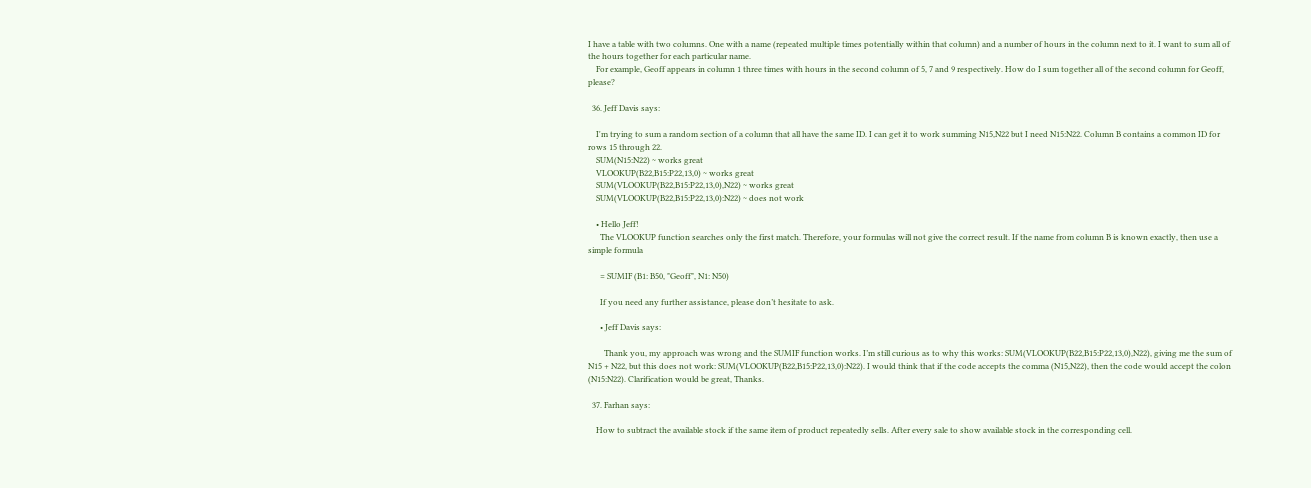I have a table with two columns. One with a name (repeated multiple times potentially within that column) and a number of hours in the column next to it. I want to sum all of the hours together for each particular name.
    For example, Geoff appears in column 1 three times with hours in the second column of 5, 7 and 9 respectively. How do I sum together all of the second column for Geoff, please?

  36. Jeff Davis says:

    I'm trying to sum a random section of a column that all have the same ID. I can get it to work summing N15,N22 but I need N15:N22. Column B contains a common ID for rows 15 through 22.
    SUM(N15:N22) ~ works great
    VLOOKUP(B22,B15:P22,13,0) ~ works great
    SUM(VLOOKUP(B22,B15:P22,13,0),N22) ~ works great
    SUM(VLOOKUP(B22,B15:P22,13,0):N22) ~ does not work

    • Hello Jeff!
      The VLOOKUP function searches only the first match. Therefore, your formulas will not give the correct result. If the name from column B is known exactly, then use a simple formula

      = SUMIF (B1: B50, "Geoff", N1: N50)

      If you need any further assistance, please don’t hesitate to ask.

      • Jeff Davis says:

        Thank you, my approach was wrong and the SUMIF function works. I’m still curious as to why this works: SUM(VLOOKUP(B22,B15:P22,13,0),N22), giving me the sum of N15 + N22, but this does not work: SUM(VLOOKUP(B22,B15:P22,13,0):N22). I would think that if the code accepts the comma (N15,N22), then the code would accept the colon (N15:N22). Clarification would be great, Thanks.

  37. Farhan says:

    How to subtract the available stock if the same item of product repeatedly sells. After every sale to show available stock in the corresponding cell.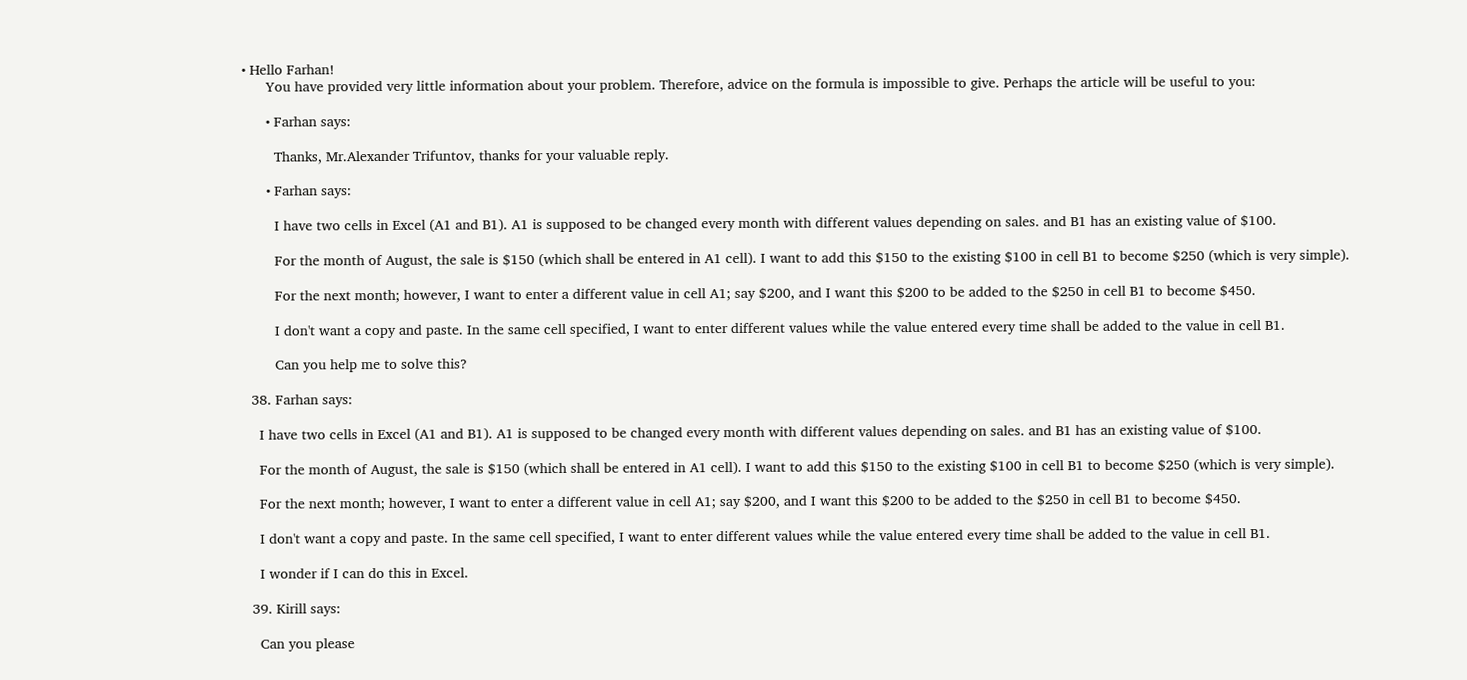• Hello Farhan!
      You have provided very little information about your problem. Therefore, advice on the formula is impossible to give. Perhaps the article will be useful to you:

      • Farhan says:

        Thanks, Mr.Alexander Trifuntov, thanks for your valuable reply.

      • Farhan says:

        I have two cells in Excel (A1 and B1). A1 is supposed to be changed every month with different values depending on sales. and B1 has an existing value of $100.

        For the month of August, the sale is $150 (which shall be entered in A1 cell). I want to add this $150 to the existing $100 in cell B1 to become $250 (which is very simple).

        For the next month; however, I want to enter a different value in cell A1; say $200, and I want this $200 to be added to the $250 in cell B1 to become $450.

        I don't want a copy and paste. In the same cell specified, I want to enter different values while the value entered every time shall be added to the value in cell B1.

        Can you help me to solve this?

  38. Farhan says:

    I have two cells in Excel (A1 and B1). A1 is supposed to be changed every month with different values depending on sales. and B1 has an existing value of $100.

    For the month of August, the sale is $150 (which shall be entered in A1 cell). I want to add this $150 to the existing $100 in cell B1 to become $250 (which is very simple).

    For the next month; however, I want to enter a different value in cell A1; say $200, and I want this $200 to be added to the $250 in cell B1 to become $450.

    I don't want a copy and paste. In the same cell specified, I want to enter different values while the value entered every time shall be added to the value in cell B1.

    I wonder if I can do this in Excel.

  39. Kirill says:

    Can you please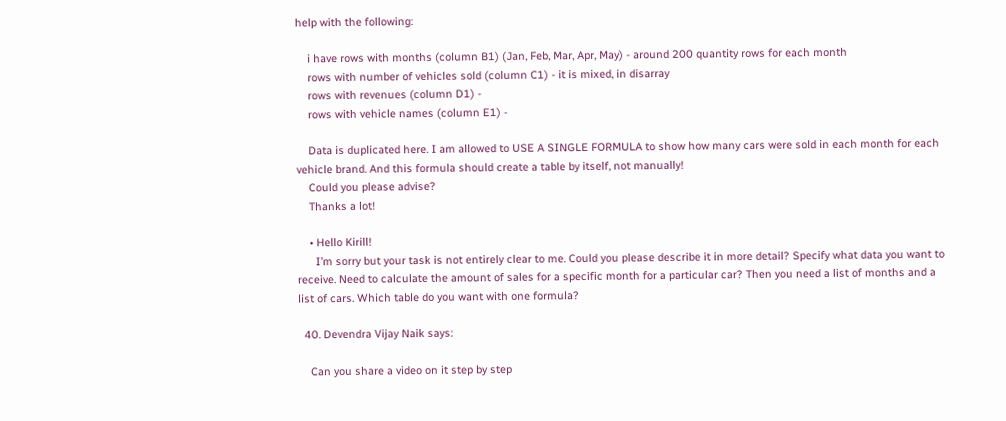help with the following:

    i have rows with months (column B1) (Jan, Feb, Mar, Apr, May) - around 200 quantity rows for each month
    rows with number of vehicles sold (column C1) - it is mixed, in disarray
    rows with revenues (column D1) -
    rows with vehicle names (column E1) -

    Data is duplicated here. I am allowed to USE A SINGLE FORMULA to show how many cars were sold in each month for each vehicle brand. And this formula should create a table by itself, not manually!
    Could you please advise?
    Thanks a lot!

    • Hello Kirill!
      I’m sorry but your task is not entirely clear to me. Could you please describe it in more detail? Specify what data you want to receive. Need to calculate the amount of sales for a specific month for a particular car? Then you need a list of months and a list of cars. Which table do you want with one formula?

  40. Devendra Vijay Naik says:

    Can you share a video on it step by step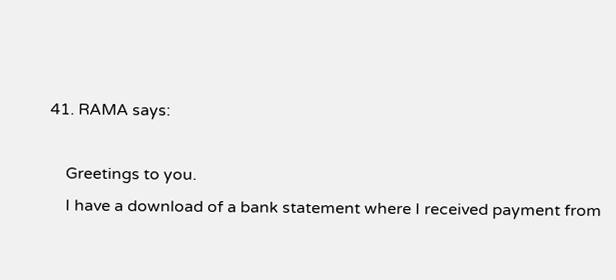41. RAMA says:

    Greetings to you.
    I have a download of a bank statement where I received payment from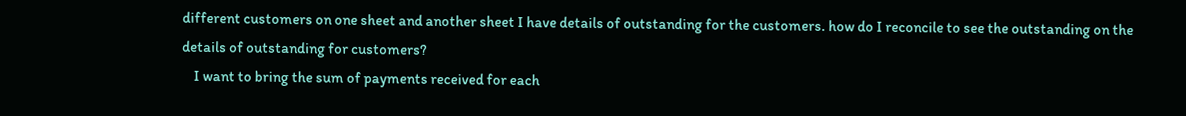different customers on one sheet and another sheet I have details of outstanding for the customers. how do I reconcile to see the outstanding on the details of outstanding for customers?
    I want to bring the sum of payments received for each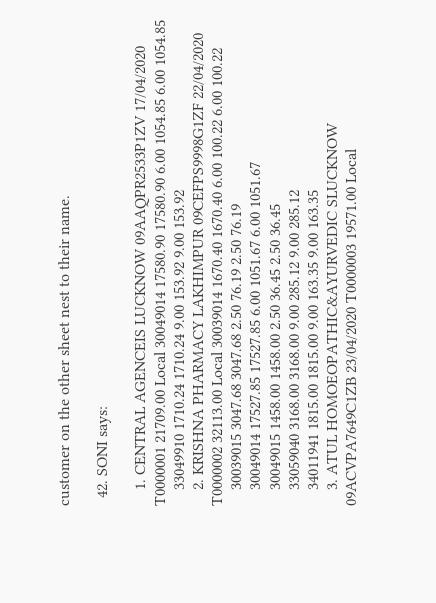customer on the other sheet nest to their name.

  42. SONI says:

    1. CENTRAL AGENCEIS LUCKNOW 09AAQPR2533P1ZV 17/04/2020 T0000001 21709.00 Local 30049014 17580.90 17580.90 6.00 1054.85 6.00 1054.85
    33049910 1710.24 1710.24 9.00 153.92 9.00 153.92
    2. KRISHNA PHARMACY LAKHIMPUR 09CEFPS9998G1ZF 22/04/2020 T0000002 32113.00 Local 30039014 1670.40 1670.40 6.00 100.22 6.00 100.22
    30039015 3047.68 3047.68 2.50 76.19 2.50 76.19
    30049014 17527.85 17527.85 6.00 1051.67 6.00 1051.67
    30049015 1458.00 1458.00 2.50 36.45 2.50 36.45
    33059040 3168.00 3168.00 9.00 285.12 9.00 285.12
    34011941 1815.00 1815.00 9.00 163.35 9.00 163.35
    3. ATUL HOMOEOPATHIC&AYURVEDIC SLUCKNOW 09ACVPA7649C1ZB 23/04/2020 T0000003 19571.00 Local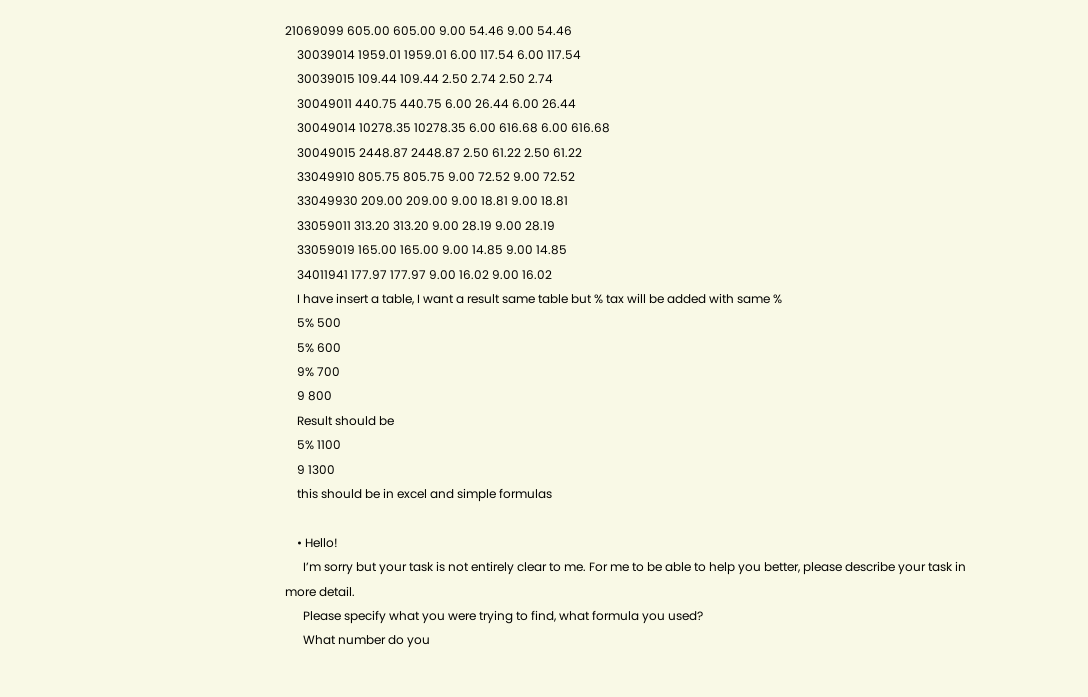21069099 605.00 605.00 9.00 54.46 9.00 54.46
    30039014 1959.01 1959.01 6.00 117.54 6.00 117.54
    30039015 109.44 109.44 2.50 2.74 2.50 2.74
    30049011 440.75 440.75 6.00 26.44 6.00 26.44
    30049014 10278.35 10278.35 6.00 616.68 6.00 616.68
    30049015 2448.87 2448.87 2.50 61.22 2.50 61.22
    33049910 805.75 805.75 9.00 72.52 9.00 72.52
    33049930 209.00 209.00 9.00 18.81 9.00 18.81
    33059011 313.20 313.20 9.00 28.19 9.00 28.19
    33059019 165.00 165.00 9.00 14.85 9.00 14.85
    34011941 177.97 177.97 9.00 16.02 9.00 16.02
    I have insert a table, I want a result same table but % tax will be added with same %
    5% 500
    5% 600
    9% 700
    9 800
    Result should be
    5% 1100
    9 1300
    this should be in excel and simple formulas

    • Hello!
      I’m sorry but your task is not entirely clear to me. For me to be able to help you better, please describe your task in more detail.
      Please specify what you were trying to find, what formula you used?
      What number do you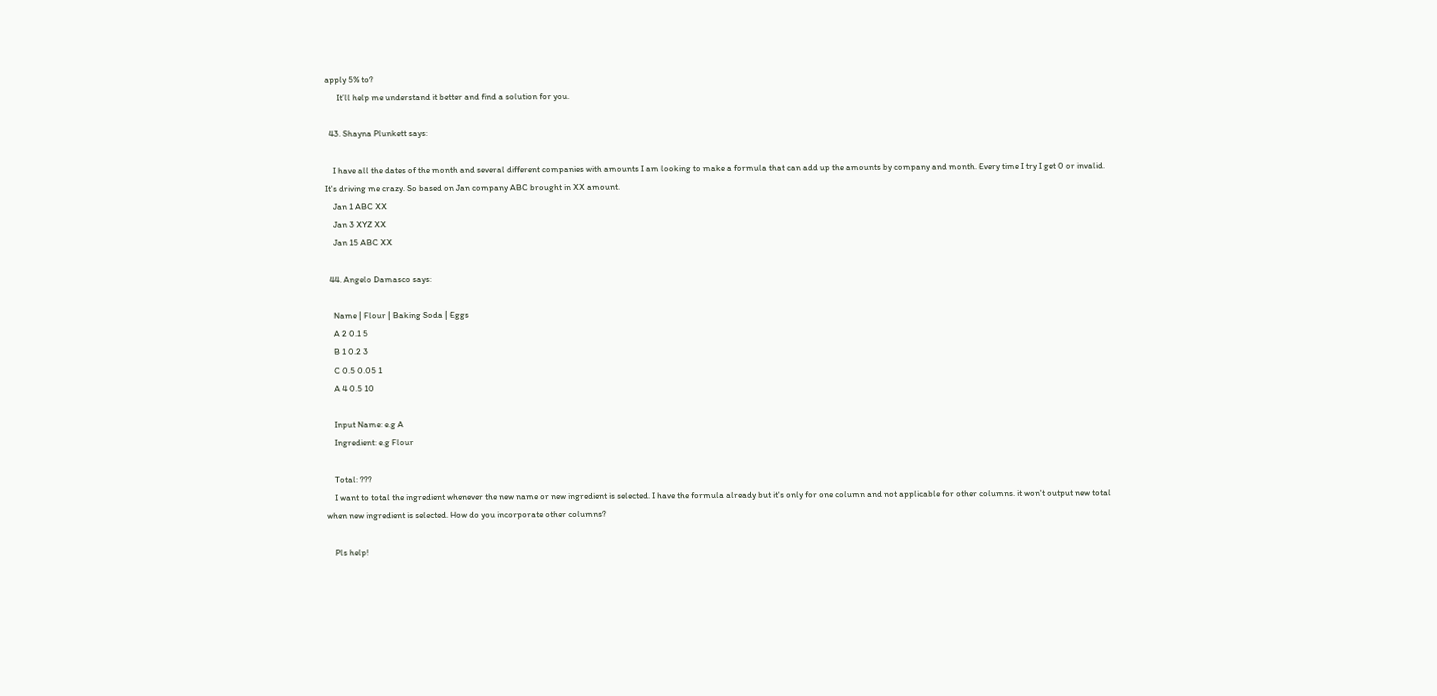apply 5% to?
      It’ll help me understand it better and find a solution for you.

  43. Shayna Plunkett says:

    I have all the dates of the month and several different companies with amounts I am looking to make a formula that can add up the amounts by company and month. Every time I try I get 0 or invalid. It's driving me crazy. So based on Jan company ABC brought in XX amount.
    Jan 1 ABC XX
    Jan 3 XYZ XX
    Jan 15 ABC XX

  44. Angelo Damasco says:

    Name | Flour | Baking Soda | Eggs
    A 2 0.1 5
    B 1 0.2 3
    C 0.5 0.05 1
    A 4 0.5 10

    Input Name: e.g A
    Ingredient: e.g Flour

    Total: ???
    I want to total the ingredient whenever the new name or new ingredient is selected. I have the formula already but it's only for one column and not applicable for other columns. it won't output new total when new ingredient is selected. How do you incorporate other columns?

    Pls help!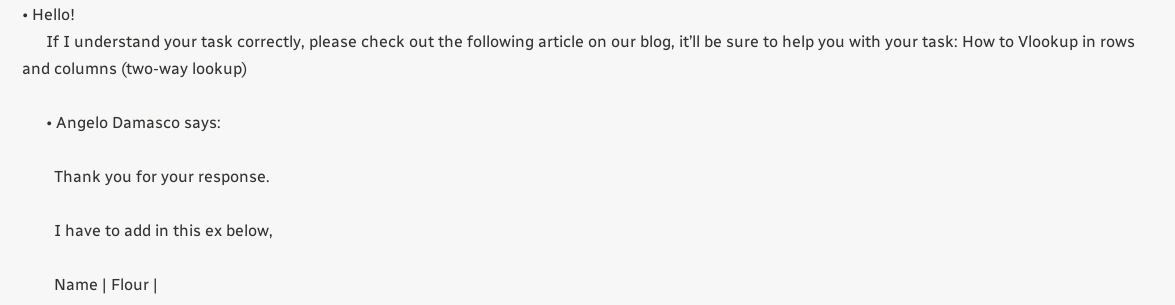• Hello!
      If I understand your task correctly, please check out the following article on our blog, it’ll be sure to help you with your task: How to Vlookup in rows and columns (two-way lookup)

      • Angelo Damasco says:

        Thank you for your response.

        I have to add in this ex below,

        Name | Flour |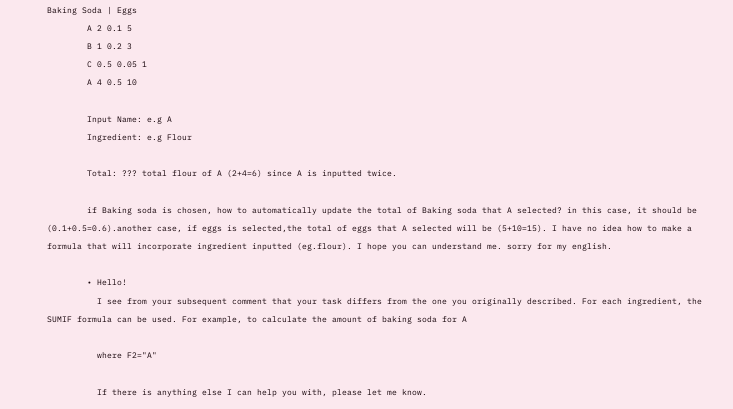Baking Soda | Eggs
        A 2 0.1 5
        B 1 0.2 3
        C 0.5 0.05 1
        A 4 0.5 10

        Input Name: e.g A
        Ingredient: e.g Flour

        Total: ??? total flour of A (2+4=6) since A is inputted twice.

        if Baking soda is chosen, how to automatically update the total of Baking soda that A selected? in this case, it should be (0.1+0.5=0.6).another case, if eggs is selected,the total of eggs that A selected will be (5+10=15). I have no idea how to make a formula that will incorporate ingredient inputted (eg.flour). I hope you can understand me. sorry for my english.

        • Hello!
          I see from your subsequent comment that your task differs from the one you originally described. For each ingredient, the SUMIF formula can be used. For example, to calculate the amount of baking soda for A

          where F2="A"

          If there is anything else I can help you with, please let me know.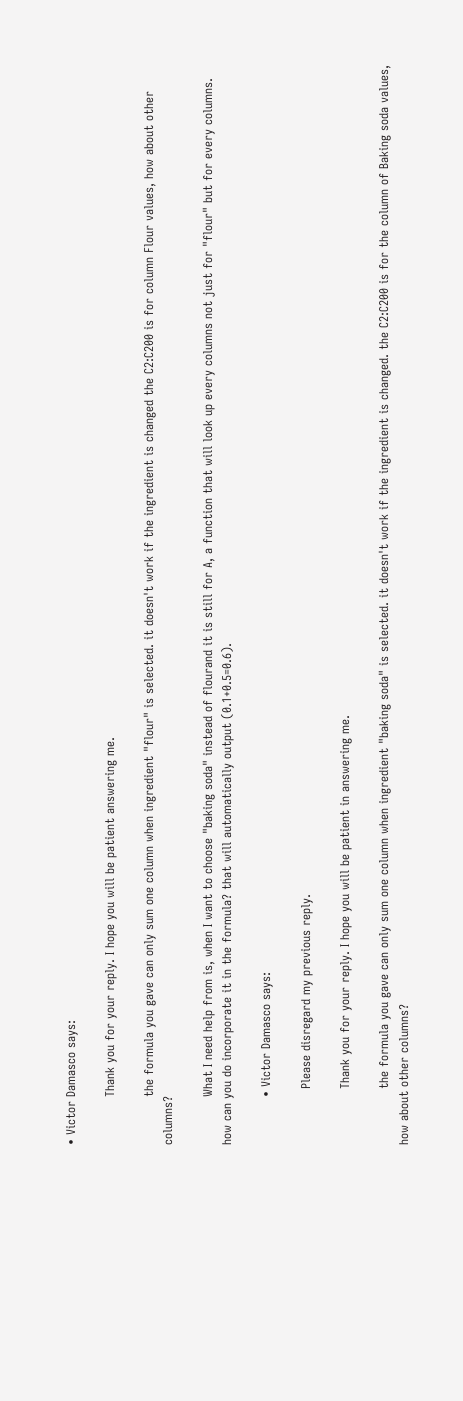• Victor Damasco says:

            Thank you for your reply. I hope you will be patient answering me.

            the formula you gave can only sum one column when ingredient "flour" is selected. it doesn't work if the ingredient is changed the C2:C200 is for column Flour values, how about other columns?

            What I need help from is, when I want to choose "baking soda" instead of flourand it is still for A, a function that will look up every columns not just for "flour" but for every columns. how can you do incorporate it in the formula? that will automatically output (0.1+0.5=0.6).

            • Victor Damasco says:

              Please disregard my previous reply.

              Thank you for your reply. I hope you will be patient in answering me.

              the formula you gave can only sum one column when ingredient "baking soda" is selected. it doesn't work if the ingredient is changed. the C2:C200 is for the column of Baking soda values, how about other columns?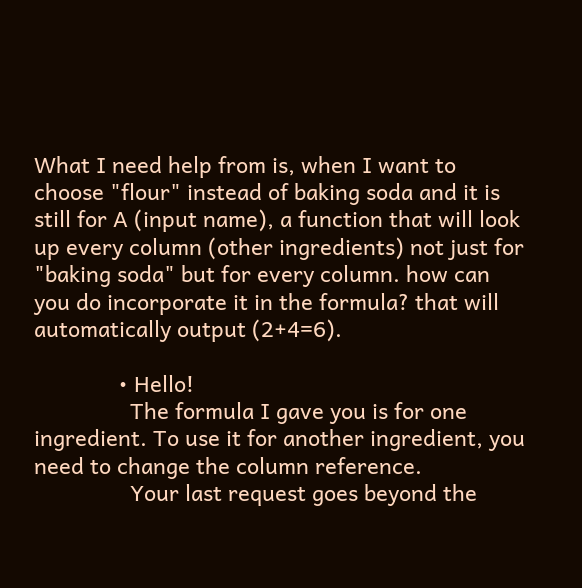What I need help from is, when I want to choose "flour" instead of baking soda and it is still for A (input name), a function that will look up every column (other ingredients) not just for "baking soda" but for every column. how can you do incorporate it in the formula? that will automatically output (2+4=6).

              • Hello!
                The formula I gave you is for one ingredient. To use it for another ingredient, you need to change the column reference.
                Your last request goes beyond the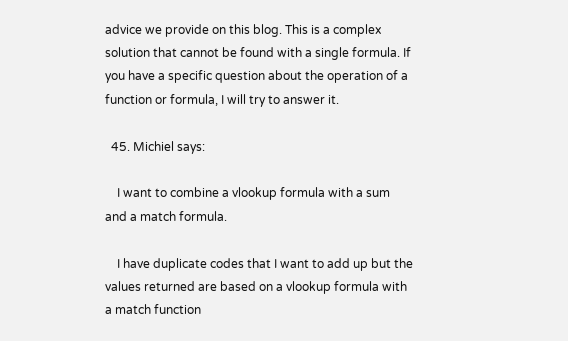advice we provide on this blog. This is a complex solution that cannot be found with a single formula. If you have a specific question about the operation of a function or formula, I will try to answer it.

  45. Michiel says:

    I want to combine a vlookup formula with a sum and a match formula.

    I have duplicate codes that I want to add up but the values returned are based on a vlookup formula with a match function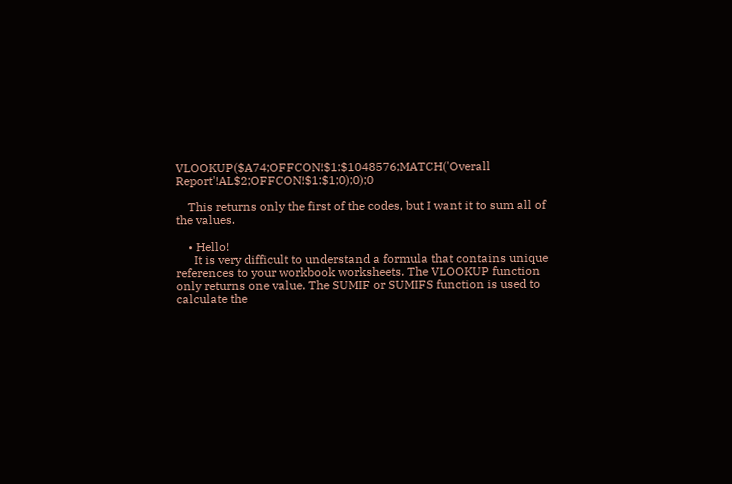VLOOKUP($A74;OFFCON!$1:$1048576;MATCH('Overall Report'!AL$2;OFFCON!$1:$1;0);0);0

    This returns only the first of the codes, but I want it to sum all of the values.

    • Hello!
      It is very difficult to understand a formula that contains unique references to your workbook worksheets. The VLOOKUP function only returns one value. The SUMIF or SUMIFS function is used to calculate the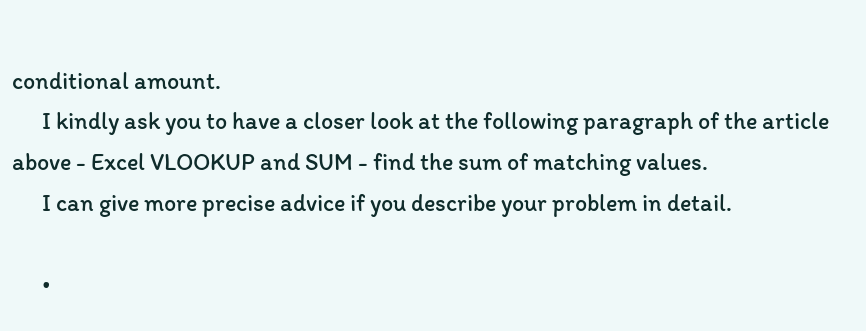conditional amount.
      I kindly ask you to have a closer look at the following paragraph of the article above - Excel VLOOKUP and SUM - find the sum of matching values.
      I can give more precise advice if you describe your problem in detail.

      •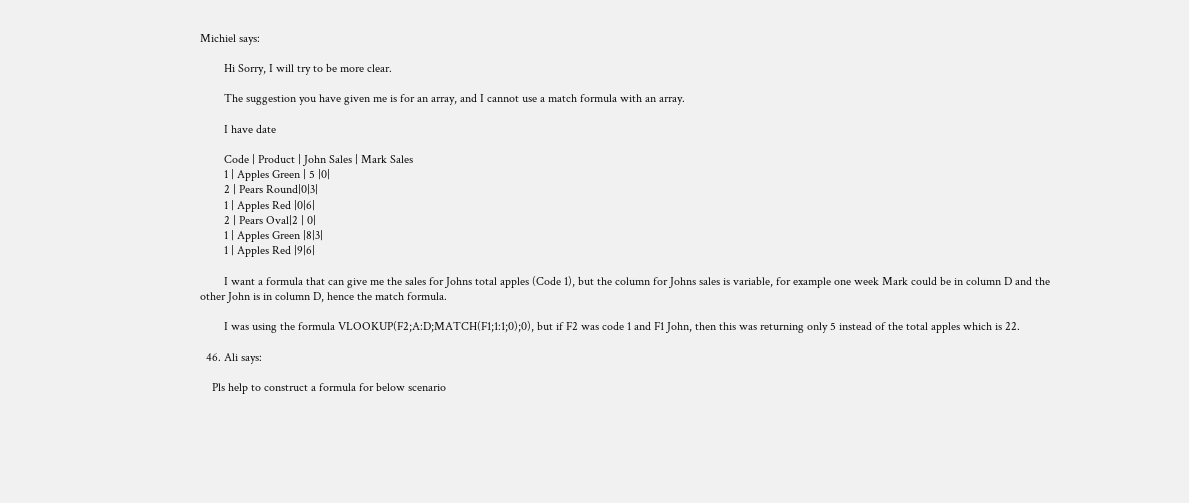Michiel says:

        Hi Sorry, I will try to be more clear.

        The suggestion you have given me is for an array, and I cannot use a match formula with an array.

        I have date

        Code | Product | John Sales | Mark Sales
        1 | Apples Green | 5 |0|
        2 | Pears Round|0|3|
        1 | Apples Red |0|6|
        2 | Pears Oval|2 | 0|
        1 | Apples Green |8|3|
        1 | Apples Red |9|6|

        I want a formula that can give me the sales for Johns total apples (Code 1), but the column for Johns sales is variable, for example one week Mark could be in column D and the other John is in column D, hence the match formula.

        I was using the formula VLOOKUP(F2;A:D;MATCH(F1;1:1;0);0), but if F2 was code 1 and F1 John, then this was returning only 5 instead of the total apples which is 22.

  46. Ali says:

    Pls help to construct a formula for below scenario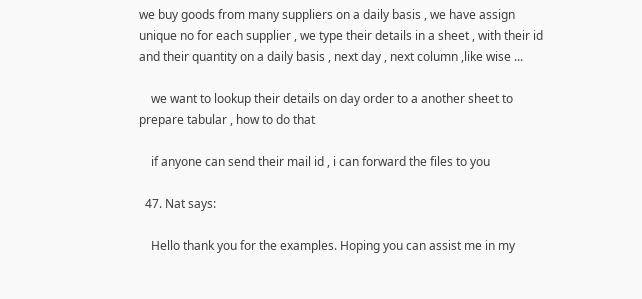we buy goods from many suppliers on a daily basis , we have assign unique no for each supplier , we type their details in a sheet , with their id and their quantity on a daily basis , next day , next column ,like wise ...

    we want to lookup their details on day order to a another sheet to prepare tabular , how to do that

    if anyone can send their mail id , i can forward the files to you

  47. Nat says:

    Hello thank you for the examples. Hoping you can assist me in my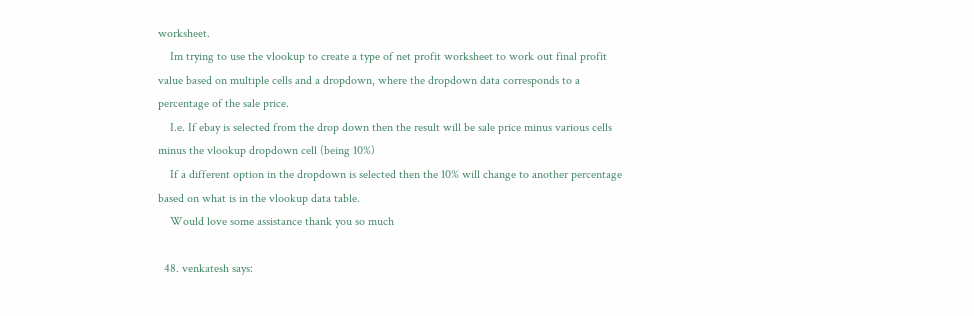worksheet.
    Im trying to use the vlookup to create a type of net profit worksheet to work out final profit value based on multiple cells and a dropdown, where the dropdown data corresponds to a percentage of the sale price.
    I.e. If ebay is selected from the drop down then the result will be sale price minus various cells minus the vlookup dropdown cell (being 10%)
    If a different option in the dropdown is selected then the 10% will change to another percentage based on what is in the vlookup data table.
    Would love some assistance thank you so much

  48. venkatesh says: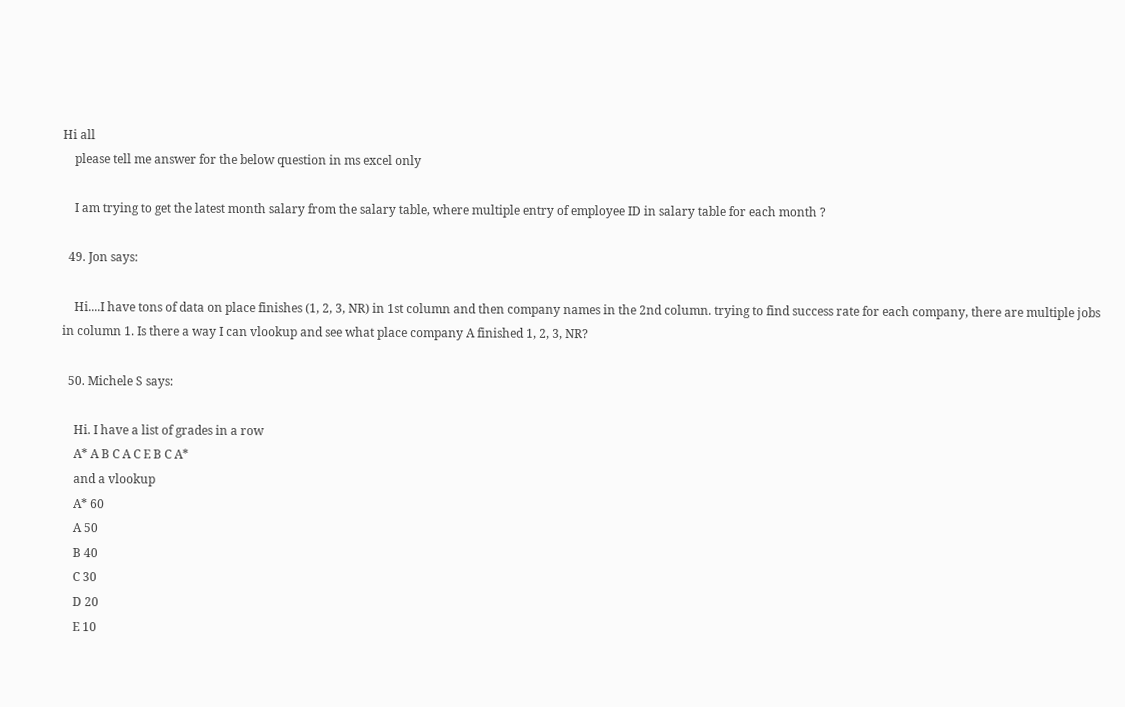Hi all
    please tell me answer for the below question in ms excel only

    I am trying to get the latest month salary from the salary table, where multiple entry of employee ID in salary table for each month ?

  49. Jon says:

    Hi....I have tons of data on place finishes (1, 2, 3, NR) in 1st column and then company names in the 2nd column. trying to find success rate for each company, there are multiple jobs in column 1. Is there a way I can vlookup and see what place company A finished 1, 2, 3, NR?

  50. Michele S says:

    Hi. I have a list of grades in a row
    A* A B C A C E B C A*
    and a vlookup
    A* 60
    A 50
    B 40
    C 30
    D 20
    E 10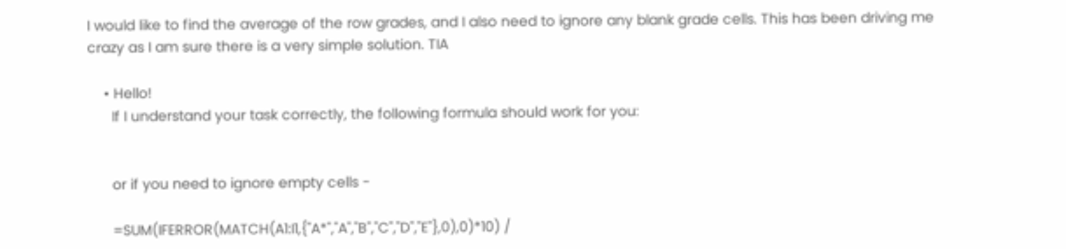I would like to find the average of the row grades, and I also need to ignore any blank grade cells. This has been driving me crazy as I am sure there is a very simple solution. TIA

    • Hello!
      If I understand your task correctly, the following formula should work for you:


      or if you need to ignore empty cells -

      =SUM(IFERROR(MATCH(A1:I1,{"A*","A","B","C","D","E"},0),0)*10) /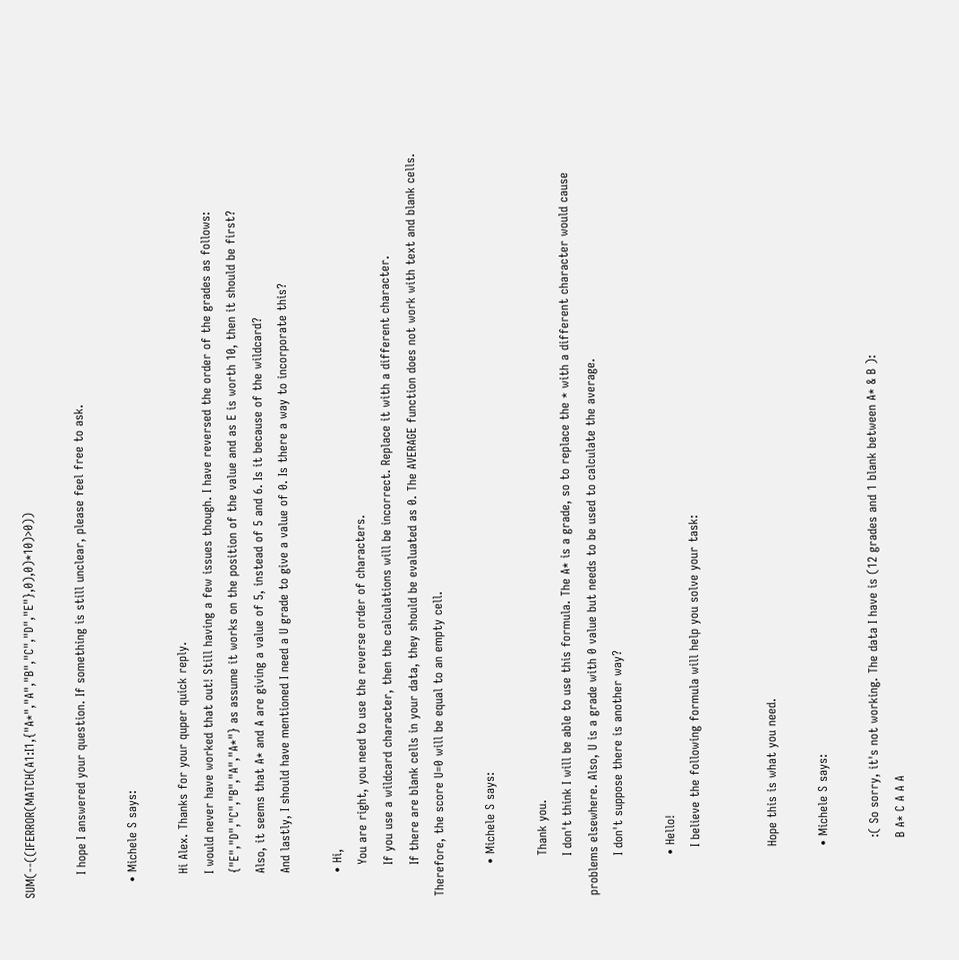SUM(--((IFERROR(MATCH(A1:I1,{"A*","A","B","C","D","E"},0),0)*10)>0))

      I hope I answered your question. If something is still unclear, please feel free to ask.

    • Michele S says:

      Hi Alex. Thanks for your quper quick reply.
      I would never have worked that out! Still having a few issues though. I have reversed the order of the grades as follows:
      {"E","D","C","B","A","A*"} as assume it works on the position of the value and as E is worth 10, then it should be first?
      Also, it seems that A* and A are giving a value of 5, instead of 5 and 6. Is it because of the wildcard?
      And lastly, I should have mentioned I need a U grade to give a value of 0. Is there a way to incorporate this?

      • Hi,
        You are right, you need to use the reverse order of characters.
        If you use a wildcard character, then the calculations will be incorrect. Replace it with a different character.
        If there are blank cells in your data, they should be evaluated as 0. The AVERAGE function does not work with text and blank cells. Therefore, the score U=0 will be equal to an empty cell.

        • Michele S says:

          Thank you.
          I don't think I will be able to use this formula. The A* is a grade, so to replace the * with a different character would cause problems elsewhere. Also, U is a grade with 0 value but needs to be used to calculate the average.
          I don't suppose there is another way?

          • Hello!
            I believe the following formula will help you solve your task:


            Hope this is what you need.

            • Michele S says:

              :( So sorry, it's not working. The data I have is (12 grades and 1 blank between A* & B ):
              B A* C A A A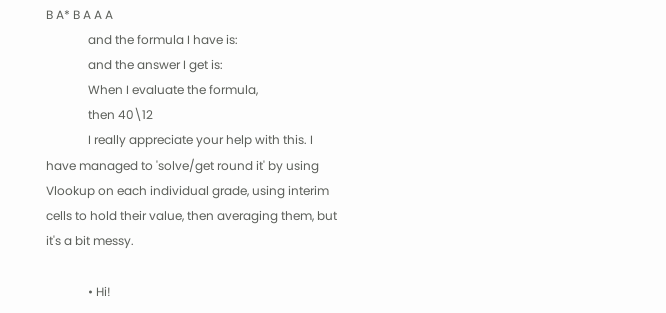B A* B A A A
              and the formula I have is:
              and the answer I get is:
              When I evaluate the formula,
              then 40\12
              I really appreciate your help with this. I have managed to 'solve/get round it' by using Vlookup on each individual grade, using interim cells to hold their value, then averaging them, but it's a bit messy.

              • Hi!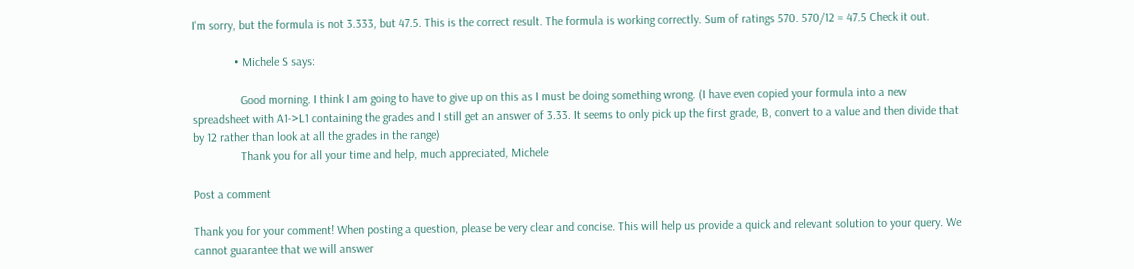I'm sorry, but the formula is not 3.333, but 47.5. This is the correct result. The formula is working correctly. Sum of ratings 570. 570/12 = 47.5 Check it out.

              • Michele S says:

                Good morning. I think I am going to have to give up on this as I must be doing something wrong. (I have even copied your formula into a new spreadsheet with A1->L1 containing the grades and I still get an answer of 3.33. It seems to only pick up the first grade, B, convert to a value and then divide that by 12 rather than look at all the grades in the range)
                Thank you for all your time and help, much appreciated, Michele

Post a comment

Thank you for your comment! When posting a question, please be very clear and concise. This will help us provide a quick and relevant solution to your query. We cannot guarantee that we will answer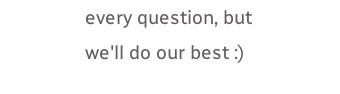every question, but we'll do our best :)